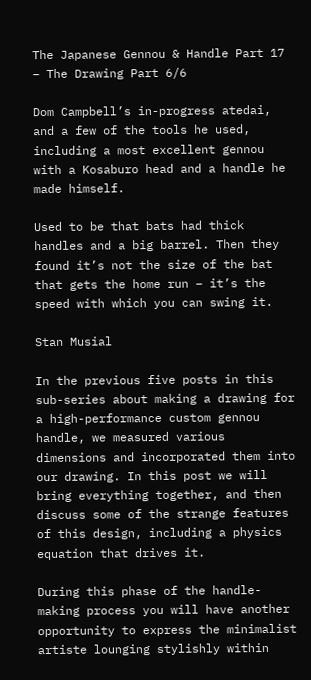The Japanese Gennou & Handle Part 17 – The Drawing Part 6/6

Dom Campbell’s in-progress atedai, and a few of the tools he used, including a most excellent gennou with a Kosaburo head and a handle he made himself.

Used to be that bats had thick handles and a big barrel. Then they found it’s not the size of the bat that gets the home run – it’s the speed with which you can swing it.

Stan Musial

In the previous five posts in this sub-series about making a drawing for a high-performance custom gennou handle, we measured various dimensions and incorporated them into our drawing. In this post we will bring everything together, and then discuss some of the strange features of this design, including a physics equation that drives it.

During this phase of the handle-making process you will have another opportunity to express the minimalist artiste lounging stylishly within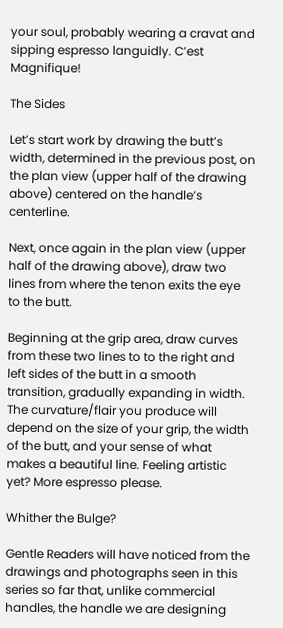your soul, probably wearing a cravat and sipping espresso languidly. C’est Magnifique!

The Sides

Let’s start work by drawing the butt’s width, determined in the previous post, on the plan view (upper half of the drawing above) centered on the handle’s centerline.

Next, once again in the plan view (upper half of the drawing above), draw two lines from where the tenon exits the eye to the butt.

Beginning at the grip area, draw curves from these two lines to to the right and left sides of the butt in a smooth transition, gradually expanding in width. The curvature/flair you produce will depend on the size of your grip, the width of the butt, and your sense of what makes a beautiful line. Feeling artistic yet? More espresso please.

Whither the Bulge?

Gentle Readers will have noticed from the drawings and photographs seen in this series so far that, unlike commercial handles, the handle we are designing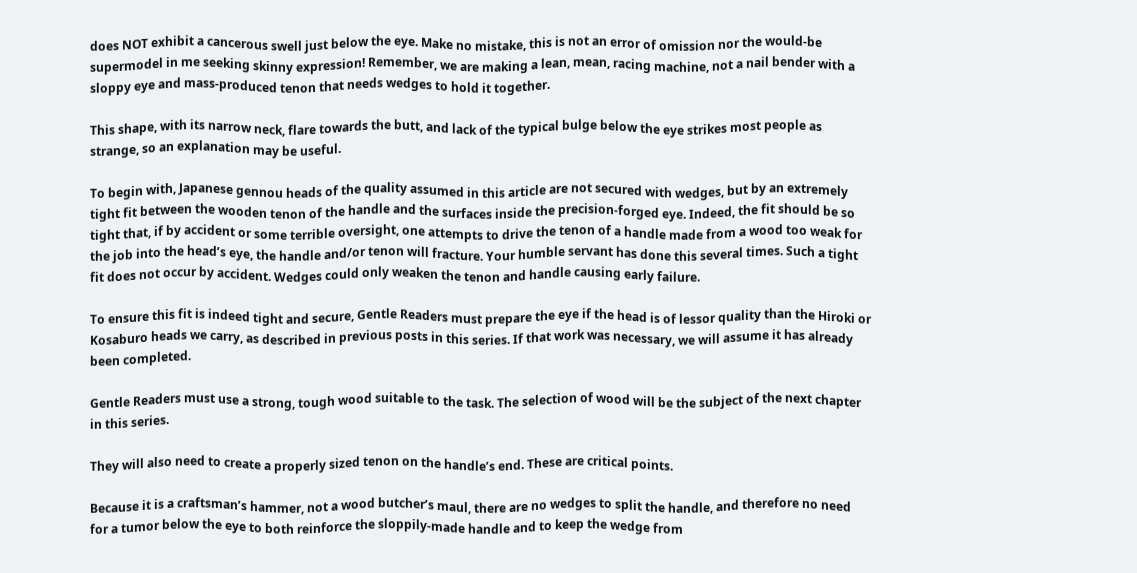does NOT exhibit a cancerous swell just below the eye. Make no mistake, this is not an error of omission nor the would-be supermodel in me seeking skinny expression! Remember, we are making a lean, mean, racing machine, not a nail bender with a sloppy eye and mass-produced tenon that needs wedges to hold it together.

This shape, with its narrow neck, flare towards the butt, and lack of the typical bulge below the eye strikes most people as strange, so an explanation may be useful.

To begin with, Japanese gennou heads of the quality assumed in this article are not secured with wedges, but by an extremely tight fit between the wooden tenon of the handle and the surfaces inside the precision-forged eye. Indeed, the fit should be so tight that, if by accident or some terrible oversight, one attempts to drive the tenon of a handle made from a wood too weak for the job into the head’s eye, the handle and/or tenon will fracture. Your humble servant has done this several times. Such a tight fit does not occur by accident. Wedges could only weaken the tenon and handle causing early failure.

To ensure this fit is indeed tight and secure, Gentle Readers must prepare the eye if the head is of lessor quality than the Hiroki or Kosaburo heads we carry, as described in previous posts in this series. If that work was necessary, we will assume it has already been completed.

Gentle Readers must use a strong, tough wood suitable to the task. The selection of wood will be the subject of the next chapter in this series.

They will also need to create a properly sized tenon on the handle’s end. These are critical points.

Because it is a craftsman’s hammer, not a wood butcher’s maul, there are no wedges to split the handle, and therefore no need for a tumor below the eye to both reinforce the sloppily-made handle and to keep the wedge from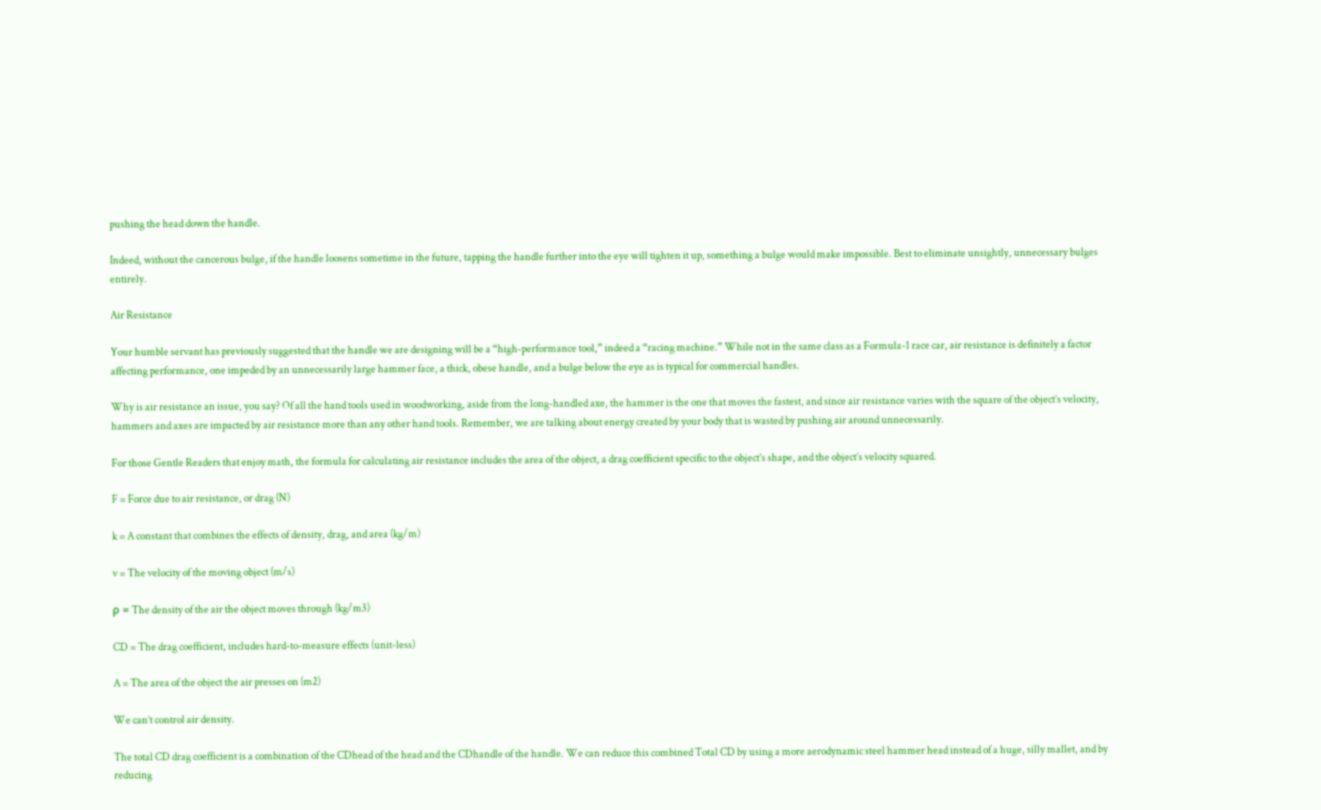pushing the head down the handle.

Indeed, without the cancerous bulge, if the handle loosens sometime in the future, tapping the handle further into the eye will tighten it up, something a bulge would make impossible. Best to eliminate unsightly, unnecessary bulges entirely.

Air Resistance

Your humble servant has previously suggested that the handle we are designing will be a “high-performance tool,” indeed a “racing machine.” While not in the same class as a Formula-1 race car, air resistance is definitely a factor affecting performance, one impeded by an unnecessarily large hammer face, a thick, obese handle, and a bulge below the eye as is typical for commercial handles.

Why is air resistance an issue, you say? Of all the hand tools used in woodworking, aside from the long-handled axe, the hammer is the one that moves the fastest, and since air resistance varies with the square of the object’s velocity, hammers and axes are impacted by air resistance more than any other hand tools. Remember, we are talking about energy created by your body that is wasted by pushing air around unnecessarily.

For those Gentle Readers that enjoy math, the formula for calculating air resistance includes the area of the object, a drag coefficient specific to the object’s shape, and the object’s velocity squared.

F = Force due to air resistance, or drag (N)

k = A constant that combines the effects of density, drag, and area (kg/m)

v = The velocity of the moving object (m/s)

ρ = The density of the air the object moves through (kg/m3)

CD = The drag coefficient, includes hard-to-measure effects (unit-less)

A = The area of the object the air presses on (m2)

We can’t control air density.

The total CD drag coefficient is a combination of the CDhead of the head and the CDhandle of the handle. We can reduce this combined Total CD by using a more aerodynamic steel hammer head instead of a huge, silly mallet, and by reducing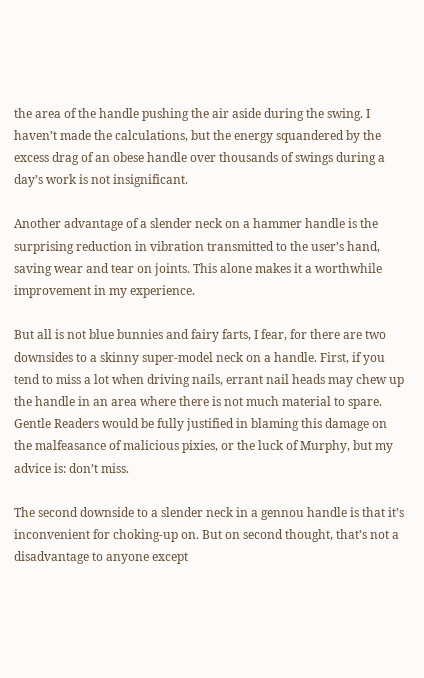the area of the handle pushing the air aside during the swing. I haven’t made the calculations, but the energy squandered by the excess drag of an obese handle over thousands of swings during a day’s work is not insignificant.

Another advantage of a slender neck on a hammer handle is the surprising reduction in vibration transmitted to the user’s hand, saving wear and tear on joints. This alone makes it a worthwhile improvement in my experience.

But all is not blue bunnies and fairy farts, I fear, for there are two downsides to a skinny super-model neck on a handle. First, if you tend to miss a lot when driving nails, errant nail heads may chew up the handle in an area where there is not much material to spare. Gentle Readers would be fully justified in blaming this damage on the malfeasance of malicious pixies, or the luck of Murphy, but my advice is: don’t miss.

The second downside to a slender neck in a gennou handle is that it’s inconvenient for choking-up on. But on second thought, that’s not a disadvantage to anyone except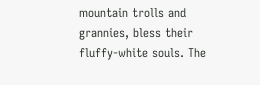mountain trolls and grannies, bless their fluffy-white souls. The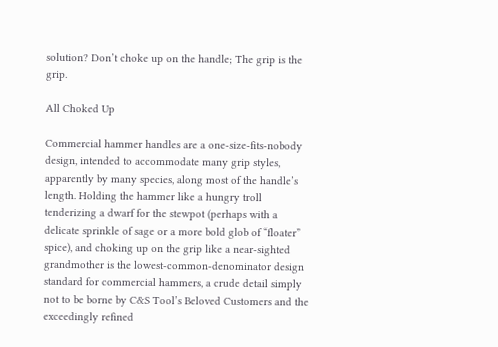solution? Don’t choke up on the handle; The grip is the grip.

All Choked Up

Commercial hammer handles are a one-size-fits-nobody design, intended to accommodate many grip styles, apparently by many species, along most of the handle’s length. Holding the hammer like a hungry troll tenderizing a dwarf for the stewpot (perhaps with a delicate sprinkle of sage or a more bold glob of “floater” spice), and choking up on the grip like a near-sighted grandmother is the lowest-common-denominator design standard for commercial hammers, a crude detail simply not to be borne by C&S Tool’s Beloved Customers and the exceedingly refined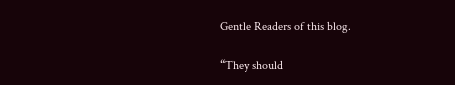Gentle Readers of this blog.

“They should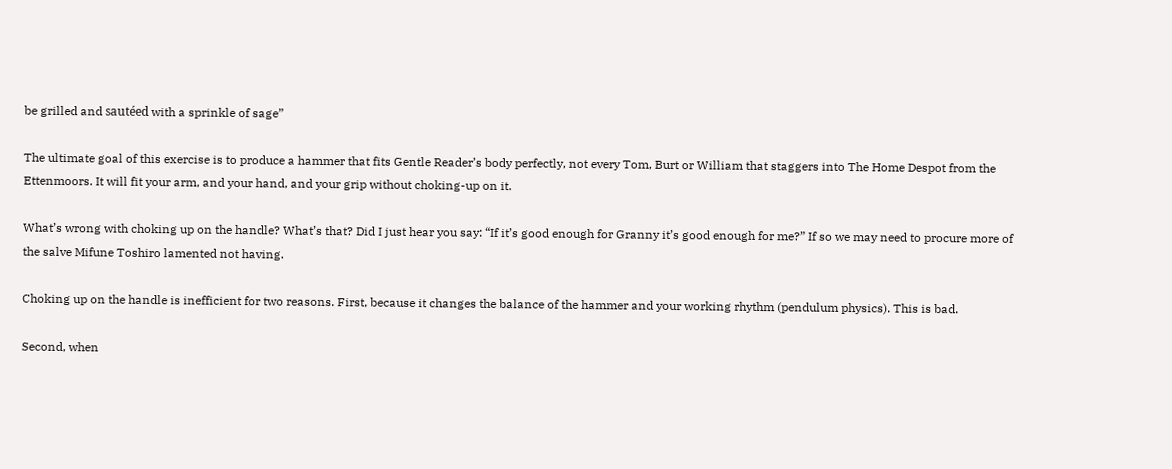be grilled and sautéed with a sprinkle of sage”

The ultimate goal of this exercise is to produce a hammer that fits Gentle Reader’s body perfectly, not every Tom, Burt or William that staggers into The Home Despot from the Ettenmoors. It will fit your arm, and your hand, and your grip without choking-up on it.

What’s wrong with choking up on the handle? What’s that? Did I just hear you say: “If it’s good enough for Granny it’s good enough for me?” If so we may need to procure more of the salve Mifune Toshiro lamented not having.

Choking up on the handle is inefficient for two reasons. First, because it changes the balance of the hammer and your working rhythm (pendulum physics). This is bad.

Second, when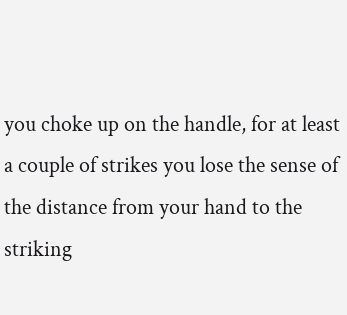you choke up on the handle, for at least a couple of strikes you lose the sense of the distance from your hand to the striking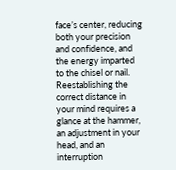face’s center, reducing both your precision and confidence, and the energy imparted to the chisel or nail. Reestablishing the correct distance in your mind requires a glance at the hammer, an adjustment in your head, and an interruption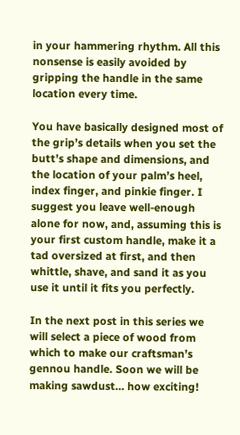in your hammering rhythm. All this nonsense is easily avoided by gripping the handle in the same location every time.

You have basically designed most of the grip’s details when you set the butt’s shape and dimensions, and the location of your palm’s heel, index finger, and pinkie finger. I suggest you leave well-enough alone for now, and, assuming this is your first custom handle, make it a tad oversized at first, and then whittle, shave, and sand it as you use it until it fits you perfectly.

In the next post in this series we will select a piece of wood from which to make our craftsman’s gennou handle. Soon we will be making sawdust… how exciting!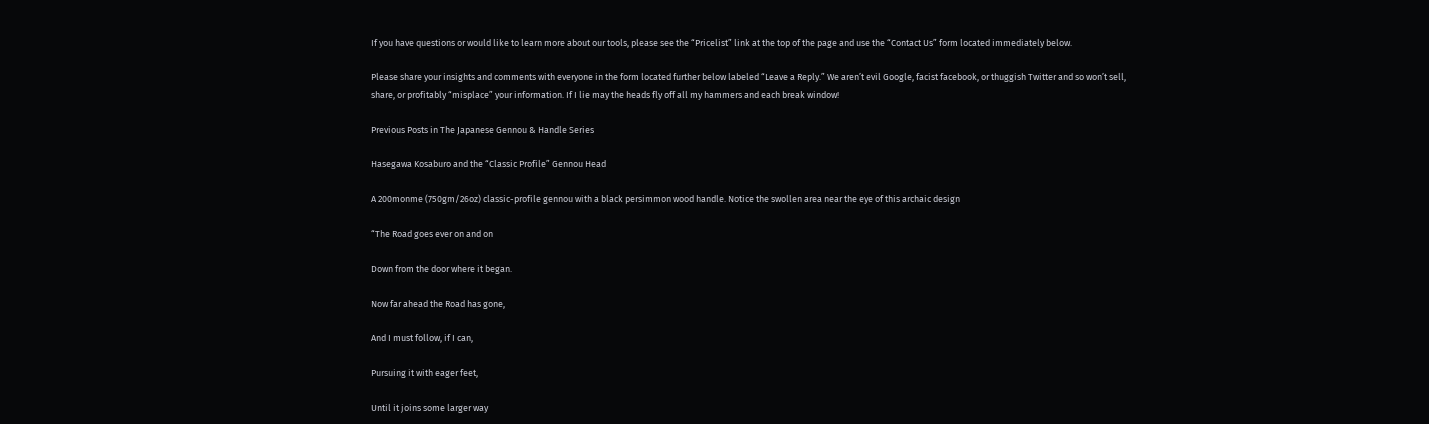If you have questions or would like to learn more about our tools, please see the “Pricelist” link at the top of the page and use the “Contact Us” form located immediately below.

Please share your insights and comments with everyone in the form located further below labeled “Leave a Reply.” We aren’t evil Google, facist facebook, or thuggish Twitter and so won’t sell, share, or profitably “misplace” your information. If I lie may the heads fly off all my hammers and each break window!

Previous Posts in The Japanese Gennou & Handle Series

Hasegawa Kosaburo and the “Classic Profile” Gennou Head

A 200monme (750gm/26oz) classic-profile gennou with a black persimmon wood handle. Notice the swollen area near the eye of this archaic design

“The Road goes ever on and on

Down from the door where it began.

Now far ahead the Road has gone,

And I must follow, if I can,

Pursuing it with eager feet,

Until it joins some larger way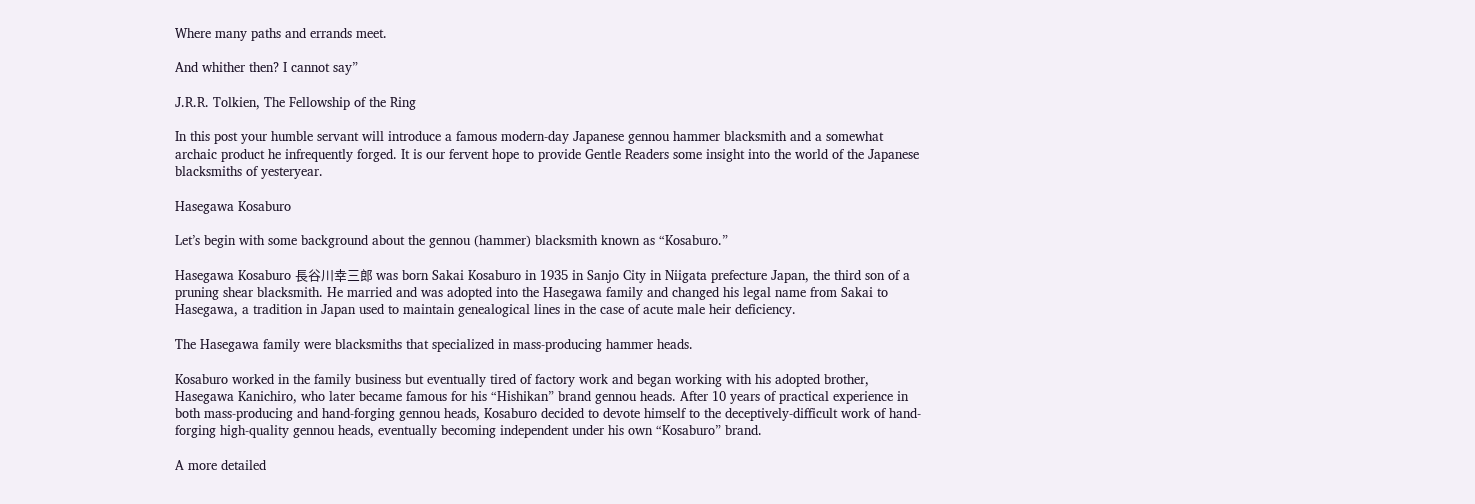Where many paths and errands meet.

And whither then? I cannot say”

J.R.R. Tolkien, The Fellowship of the Ring

In this post your humble servant will introduce a famous modern-day Japanese gennou hammer blacksmith and a somewhat archaic product he infrequently forged. It is our fervent hope to provide Gentle Readers some insight into the world of the Japanese blacksmiths of yesteryear.

Hasegawa Kosaburo

Let’s begin with some background about the gennou (hammer) blacksmith known as “Kosaburo.”

Hasegawa Kosaburo 長谷川幸三郎 was born Sakai Kosaburo in 1935 in Sanjo City in Niigata prefecture Japan, the third son of a pruning shear blacksmith. He married and was adopted into the Hasegawa family and changed his legal name from Sakai to Hasegawa, a tradition in Japan used to maintain genealogical lines in the case of acute male heir deficiency.

The Hasegawa family were blacksmiths that specialized in mass-producing hammer heads.

Kosaburo worked in the family business but eventually tired of factory work and began working with his adopted brother, Hasegawa Kanichiro, who later became famous for his “Hishikan” brand gennou heads. After 10 years of practical experience in both mass-producing and hand-forging gennou heads, Kosaburo decided to devote himself to the deceptively-difficult work of hand-forging high-quality gennou heads, eventually becoming independent under his own “Kosaburo” brand.

A more detailed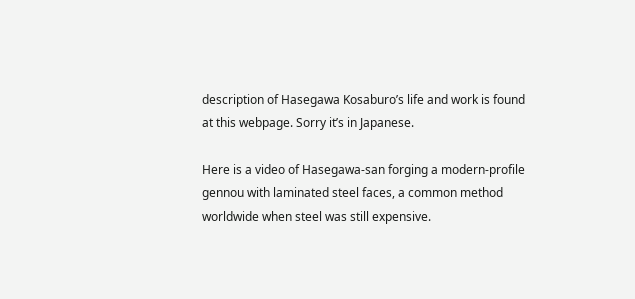description of Hasegawa Kosaburo’s life and work is found at this webpage. Sorry it’s in Japanese.

Here is a video of Hasegawa-san forging a modern-profile gennou with laminated steel faces, a common method worldwide when steel was still expensive.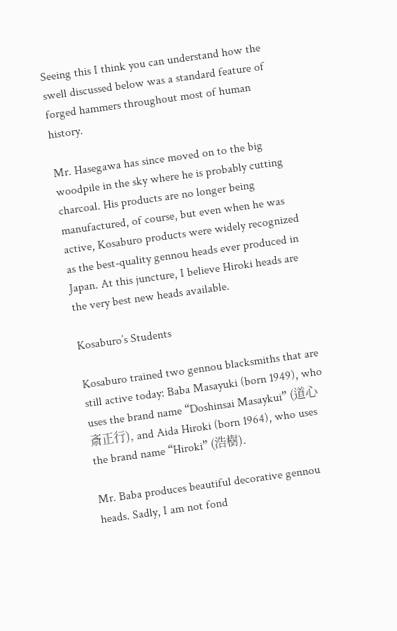Seeing this I think you can understand how the swell discussed below was a standard feature of forged hammers throughout most of human history.

Mr. Hasegawa has since moved on to the big woodpile in the sky where he is probably cutting charcoal. His products are no longer being manufactured, of course, but even when he was active, Kosaburo products were widely recognized as the best-quality gennou heads ever produced in Japan. At this juncture, I believe Hiroki heads are the very best new heads available.

Kosaburo’s Students

Kosaburo trained two gennou blacksmiths that are still active today: Baba Masayuki (born 1949), who uses the brand name “Doshinsai Masaykui” (道心斎正行), and Aida Hiroki (born 1964), who uses the brand name “Hiroki” (浩樹).

Mr. Baba produces beautiful decorative gennou heads. Sadly, I am not fond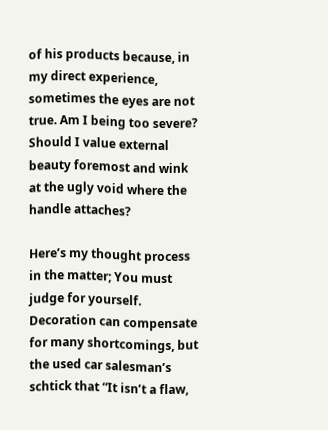of his products because, in my direct experience, sometimes the eyes are not true. Am I being too severe? Should I value external beauty foremost and wink at the ugly void where the handle attaches?

Here’s my thought process in the matter; You must judge for yourself. Decoration can compensate for many shortcomings, but the used car salesman’s schtick that “It isn’t a flaw,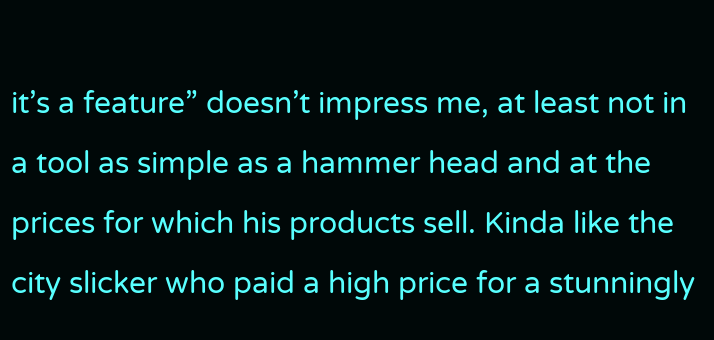it’s a feature” doesn’t impress me, at least not in a tool as simple as a hammer head and at the prices for which his products sell. Kinda like the city slicker who paid a high price for a stunningly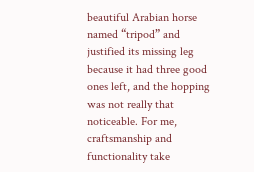beautiful Arabian horse named “tripod” and justified its missing leg because it had three good ones left, and the hopping was not really that noticeable. For me, craftsmanship and functionality take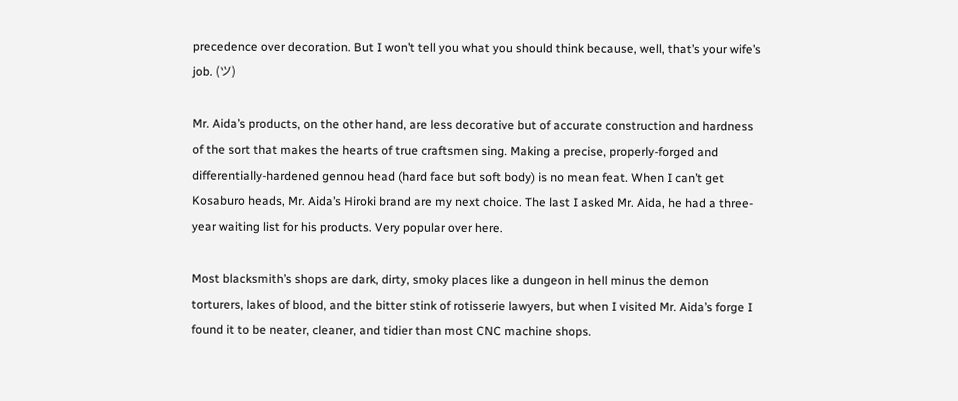precedence over decoration. But I won’t tell you what you should think because, well, that’s your wife’s job. (ツ)

Mr. Aida’s products, on the other hand, are less decorative but of accurate construction and hardness of the sort that makes the hearts of true craftsmen sing. Making a precise, properly-forged and differentially-hardened gennou head (hard face but soft body) is no mean feat. When I can’t get Kosaburo heads, Mr. Aida’s Hiroki brand are my next choice. The last I asked Mr. Aida, he had a three-year waiting list for his products. Very popular over here.

Most blacksmith’s shops are dark, dirty, smoky places like a dungeon in hell minus the demon torturers, lakes of blood, and the bitter stink of rotisserie lawyers, but when I visited Mr. Aida’s forge I found it to be neater, cleaner, and tidier than most CNC machine shops.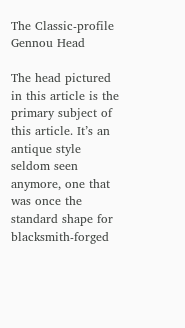The Classic-profile Gennou Head

The head pictured in this article is the primary subject of this article. It’s an antique style seldom seen anymore, one that was once the standard shape for blacksmith-forged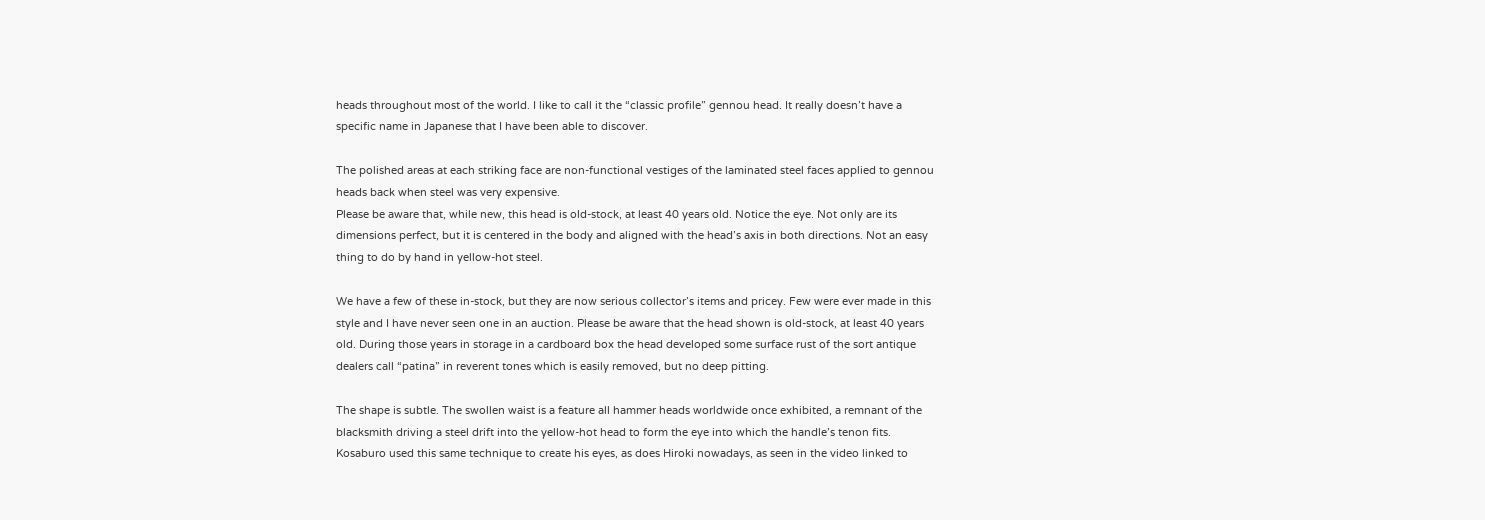heads throughout most of the world. I like to call it the “classic profile” gennou head. It really doesn’t have a specific name in Japanese that I have been able to discover.

The polished areas at each striking face are non-functional vestiges of the laminated steel faces applied to gennou heads back when steel was very expensive.
Please be aware that, while new, this head is old-stock, at least 40 years old. Notice the eye. Not only are its dimensions perfect, but it is centered in the body and aligned with the head’s axis in both directions. Not an easy thing to do by hand in yellow-hot steel.

We have a few of these in-stock, but they are now serious collector’s items and pricey. Few were ever made in this style and I have never seen one in an auction. Please be aware that the head shown is old-stock, at least 40 years old. During those years in storage in a cardboard box the head developed some surface rust of the sort antique dealers call “patina” in reverent tones which is easily removed, but no deep pitting.

The shape is subtle. The swollen waist is a feature all hammer heads worldwide once exhibited, a remnant of the blacksmith driving a steel drift into the yellow-hot head to form the eye into which the handle’s tenon fits. Kosaburo used this same technique to create his eyes, as does Hiroki nowadays, as seen in the video linked to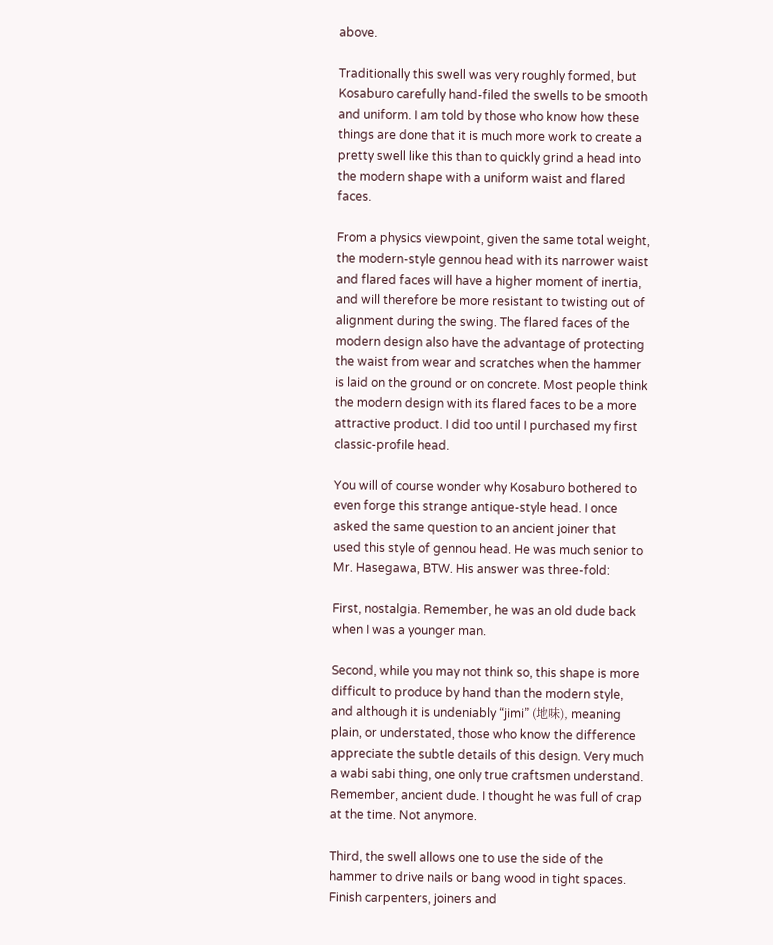above.

Traditionally this swell was very roughly formed, but Kosaburo carefully hand-filed the swells to be smooth and uniform. I am told by those who know how these things are done that it is much more work to create a pretty swell like this than to quickly grind a head into the modern shape with a uniform waist and flared faces.

From a physics viewpoint, given the same total weight, the modern-style gennou head with its narrower waist and flared faces will have a higher moment of inertia, and will therefore be more resistant to twisting out of alignment during the swing. The flared faces of the modern design also have the advantage of protecting the waist from wear and scratches when the hammer is laid on the ground or on concrete. Most people think the modern design with its flared faces to be a more attractive product. I did too until I purchased my first classic-profile head.

You will of course wonder why Kosaburo bothered to even forge this strange antique-style head. I once asked the same question to an ancient joiner that used this style of gennou head. He was much senior to Mr. Hasegawa, BTW. His answer was three-fold:

First, nostalgia. Remember, he was an old dude back when I was a younger man.

Second, while you may not think so, this shape is more difficult to produce by hand than the modern style, and although it is undeniably “jimi” (地味), meaning plain, or understated, those who know the difference appreciate the subtle details of this design. Very much a wabi sabi thing, one only true craftsmen understand. Remember, ancient dude. I thought he was full of crap at the time. Not anymore.

Third, the swell allows one to use the side of the hammer to drive nails or bang wood in tight spaces. Finish carpenters, joiners and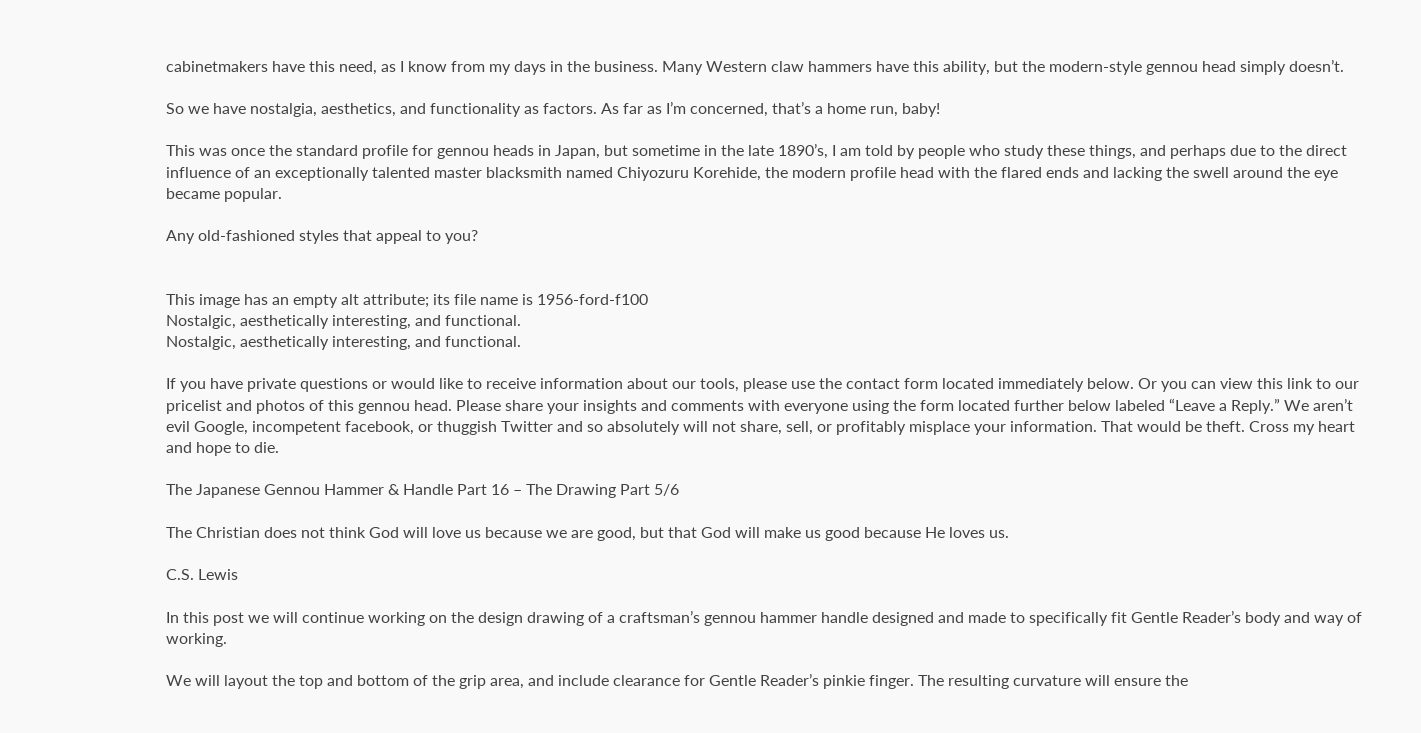cabinetmakers have this need, as I know from my days in the business. Many Western claw hammers have this ability, but the modern-style gennou head simply doesn’t.

So we have nostalgia, aesthetics, and functionality as factors. As far as I’m concerned, that’s a home run, baby!

This was once the standard profile for gennou heads in Japan, but sometime in the late 1890’s, I am told by people who study these things, and perhaps due to the direct influence of an exceptionally talented master blacksmith named Chiyozuru Korehide, the modern profile head with the flared ends and lacking the swell around the eye became popular.

Any old-fashioned styles that appeal to you?


This image has an empty alt attribute; its file name is 1956-ford-f100
Nostalgic, aesthetically interesting, and functional.
Nostalgic, aesthetically interesting, and functional.

If you have private questions or would like to receive information about our tools, please use the contact form located immediately below. Or you can view this link to our pricelist and photos of this gennou head. Please share your insights and comments with everyone using the form located further below labeled “Leave a Reply.” We aren’t evil Google, incompetent facebook, or thuggish Twitter and so absolutely will not share, sell, or profitably misplace your information. That would be theft. Cross my heart and hope to die.

The Japanese Gennou Hammer & Handle Part 16 – The Drawing Part 5/6

The Christian does not think God will love us because we are good, but that God will make us good because He loves us.

C.S. Lewis

In this post we will continue working on the design drawing of a craftsman’s gennou hammer handle designed and made to specifically fit Gentle Reader’s body and way of working.

We will layout the top and bottom of the grip area, and include clearance for Gentle Reader’s pinkie finger. The resulting curvature will ensure the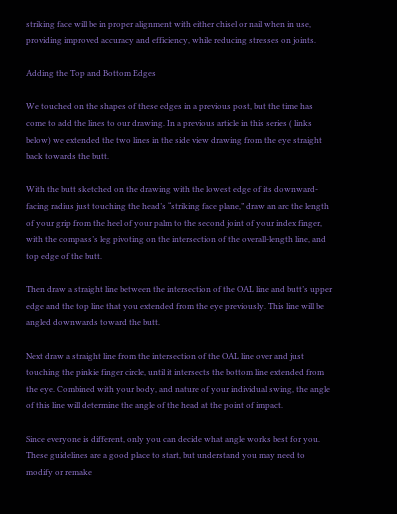striking face will be in proper alignment with either chisel or nail when in use, providing improved accuracy and efficiency, while reducing stresses on joints.

Adding the Top and Bottom Edges

We touched on the shapes of these edges in a previous post, but the time has come to add the lines to our drawing. In a previous article in this series ( links below) we extended the two lines in the side view drawing from the eye straight back towards the butt.

With the butt sketched on the drawing with the lowest edge of its downward-facing radius just touching the head’s “striking face plane,” draw an arc the length of your grip from the heel of your palm to the second joint of your index finger, with the compass’s leg pivoting on the intersection of the overall-length line, and top edge of the butt.

Then draw a straight line between the intersection of the OAL line and butt’s upper edge and the top line that you extended from the eye previously. This line will be angled downwards toward the butt.

Next draw a straight line from the intersection of the OAL line over and just touching the pinkie finger circle, until it intersects the bottom line extended from the eye. Combined with your body, and nature of your individual swing, the angle of this line will determine the angle of the head at the point of impact.

Since everyone is different, only you can decide what angle works best for you. These guidelines are a good place to start, but understand you may need to modify or remake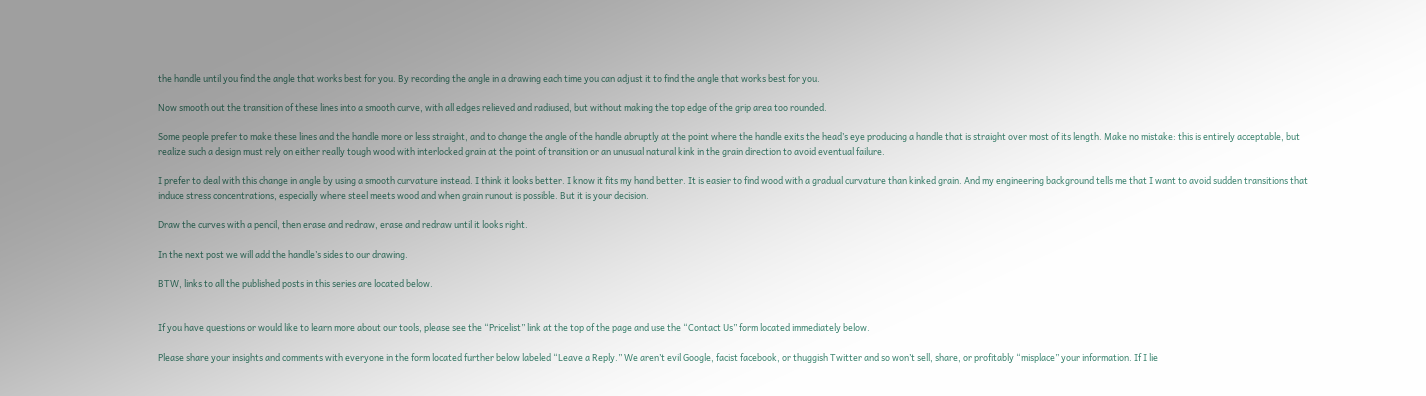the handle until you find the angle that works best for you. By recording the angle in a drawing each time you can adjust it to find the angle that works best for you.

Now smooth out the transition of these lines into a smooth curve, with all edges relieved and radiused, but without making the top edge of the grip area too rounded.

Some people prefer to make these lines and the handle more or less straight, and to change the angle of the handle abruptly at the point where the handle exits the head’s eye producing a handle that is straight over most of its length. Make no mistake: this is entirely acceptable, but realize such a design must rely on either really tough wood with interlocked grain at the point of transition or an unusual natural kink in the grain direction to avoid eventual failure.

I prefer to deal with this change in angle by using a smooth curvature instead. I think it looks better. I know it fits my hand better. It is easier to find wood with a gradual curvature than kinked grain. And my engineering background tells me that I want to avoid sudden transitions that induce stress concentrations, especially where steel meets wood and when grain runout is possible. But it is your decision.

Draw the curves with a pencil, then erase and redraw, erase and redraw until it looks right.

In the next post we will add the handle’s sides to our drawing.

BTW, links to all the published posts in this series are located below.


If you have questions or would like to learn more about our tools, please see the “Pricelist” link at the top of the page and use the “Contact Us” form located immediately below.

Please share your insights and comments with everyone in the form located further below labeled “Leave a Reply.” We aren’t evil Google, facist facebook, or thuggish Twitter and so won’t sell, share, or profitably “misplace” your information. If I lie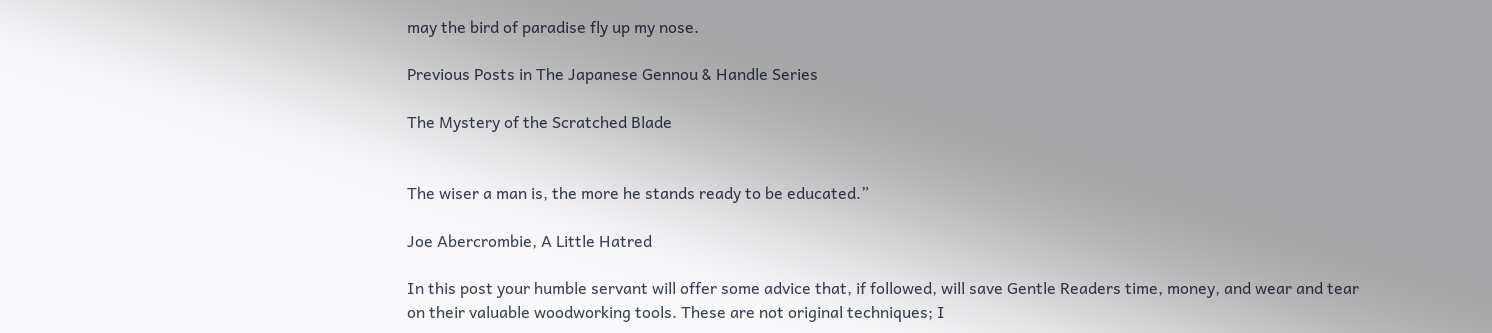may the bird of paradise fly up my nose.

Previous Posts in The Japanese Gennou & Handle Series

The Mystery of the Scratched Blade


The wiser a man is, the more he stands ready to be educated.”

Joe Abercrombie, A Little Hatred

In this post your humble servant will offer some advice that, if followed, will save Gentle Readers time, money, and wear and tear on their valuable woodworking tools. These are not original techniques; I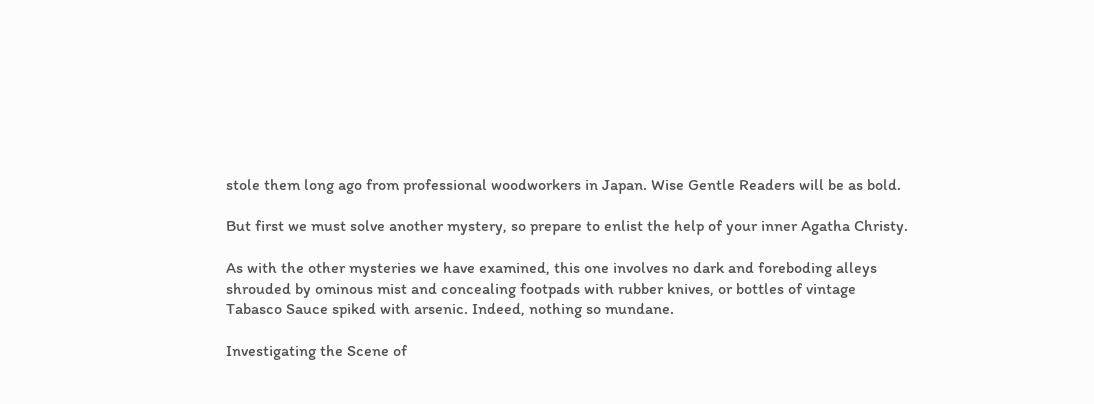stole them long ago from professional woodworkers in Japan. Wise Gentle Readers will be as bold.

But first we must solve another mystery, so prepare to enlist the help of your inner Agatha Christy.

As with the other mysteries we have examined, this one involves no dark and foreboding alleys shrouded by ominous mist and concealing footpads with rubber knives, or bottles of vintage Tabasco Sauce spiked with arsenic. Indeed, nothing so mundane.

Investigating the Scene of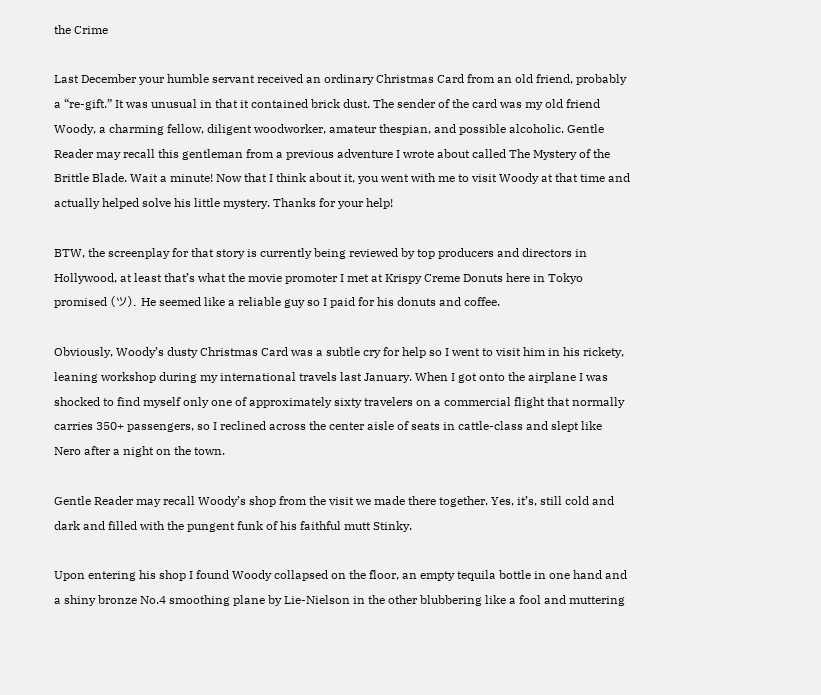the Crime

Last December your humble servant received an ordinary Christmas Card from an old friend, probably a “re-gift.” It was unusual in that it contained brick dust. The sender of the card was my old friend Woody, a charming fellow, diligent woodworker, amateur thespian, and possible alcoholic. Gentle Reader may recall this gentleman from a previous adventure I wrote about called The Mystery of the Brittle Blade. Wait a minute! Now that I think about it, you went with me to visit Woody at that time and actually helped solve his little mystery. Thanks for your help!

BTW, the screenplay for that story is currently being reviewed by top producers and directors in Hollywood, at least that’s what the movie promoter I met at Krispy Creme Donuts here in Tokyo promised (ツ). He seemed like a reliable guy so I paid for his donuts and coffee.

Obviously, Woody’s dusty Christmas Card was a subtle cry for help so I went to visit him in his rickety, leaning workshop during my international travels last January. When I got onto the airplane I was shocked to find myself only one of approximately sixty travelers on a commercial flight that normally carries 350+ passengers, so I reclined across the center aisle of seats in cattle-class and slept like Nero after a night on the town.

Gentle Reader may recall Woody’s shop from the visit we made there together. Yes, it’s, still cold and dark and filled with the pungent funk of his faithful mutt Stinky.

Upon entering his shop I found Woody collapsed on the floor, an empty tequila bottle in one hand and a shiny bronze No.4 smoothing plane by Lie-Nielson in the other blubbering like a fool and muttering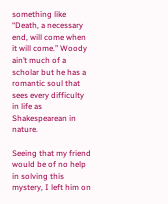something like “Death, a necessary end, will come when it will come.” Woody ain’t much of a scholar but he has a romantic soul that sees every difficulty in life as Shakespearean in nature.

Seeing that my friend would be of no help in solving this mystery, I left him on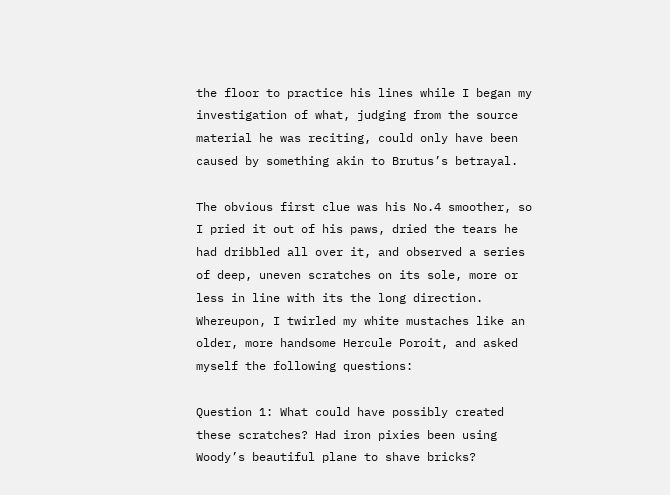the floor to practice his lines while I began my investigation of what, judging from the source material he was reciting, could only have been caused by something akin to Brutus’s betrayal.

The obvious first clue was his No.4 smoother, so I pried it out of his paws, dried the tears he had dribbled all over it, and observed a series of deep, uneven scratches on its sole, more or less in line with its the long direction. Whereupon, I twirled my white mustaches like an older, more handsome Hercule Poroit, and asked myself the following questions:

Question 1: What could have possibly created these scratches? Had iron pixies been using Woody’s beautiful plane to shave bricks?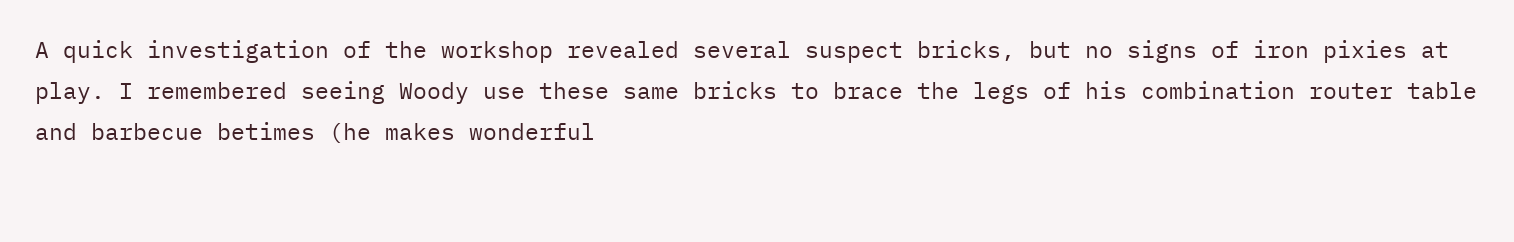A quick investigation of the workshop revealed several suspect bricks, but no signs of iron pixies at play. I remembered seeing Woody use these same bricks to brace the legs of his combination router table and barbecue betimes (he makes wonderful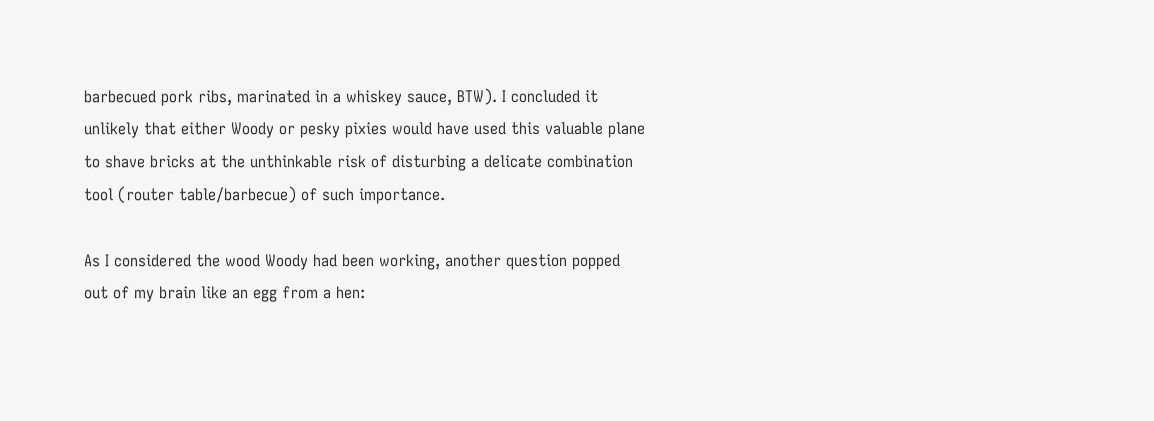barbecued pork ribs, marinated in a whiskey sauce, BTW). I concluded it unlikely that either Woody or pesky pixies would have used this valuable plane to shave bricks at the unthinkable risk of disturbing a delicate combination tool (router table/barbecue) of such importance.

As I considered the wood Woody had been working, another question popped out of my brain like an egg from a hen: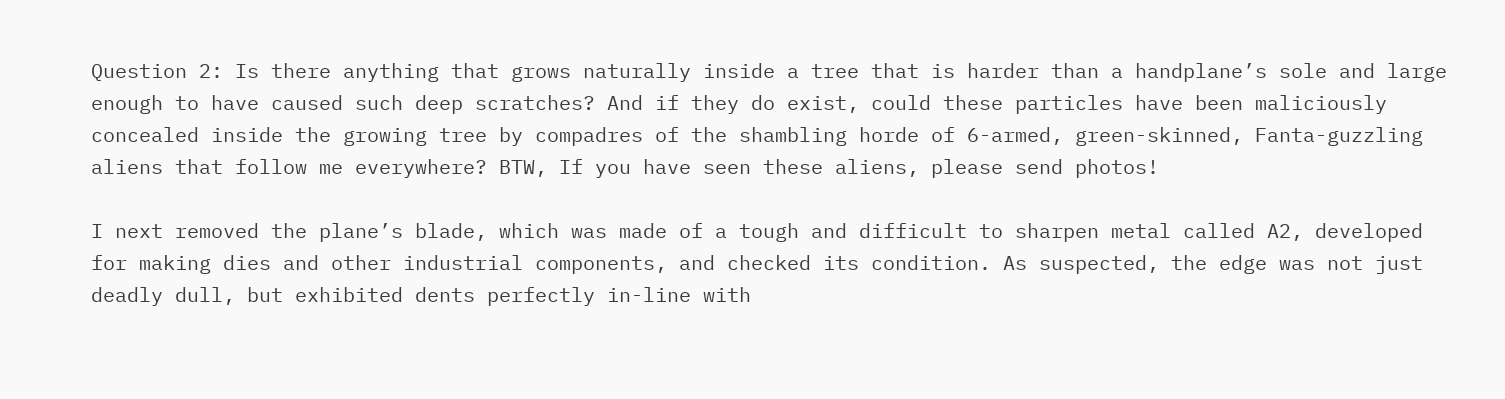Question 2: Is there anything that grows naturally inside a tree that is harder than a handplane’s sole and large enough to have caused such deep scratches? And if they do exist, could these particles have been maliciously concealed inside the growing tree by compadres of the shambling horde of 6-armed, green-skinned, Fanta-guzzling aliens that follow me everywhere? BTW, If you have seen these aliens, please send photos!

I next removed the plane’s blade, which was made of a tough and difficult to sharpen metal called A2, developed for making dies and other industrial components, and checked its condition. As suspected, the edge was not just deadly dull, but exhibited dents perfectly in-line with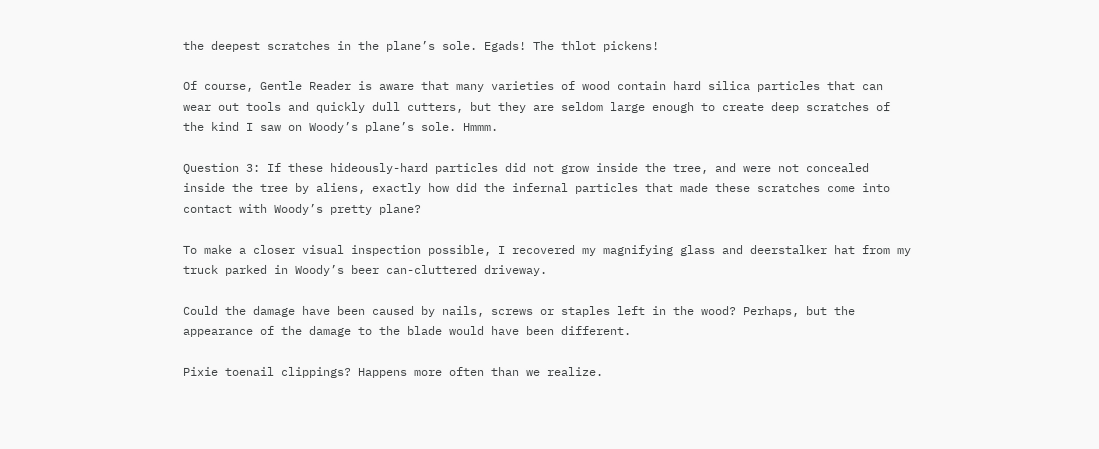the deepest scratches in the plane’s sole. Egads! The thlot pickens!

Of course, Gentle Reader is aware that many varieties of wood contain hard silica particles that can wear out tools and quickly dull cutters, but they are seldom large enough to create deep scratches of the kind I saw on Woody’s plane’s sole. Hmmm.

Question 3: If these hideously-hard particles did not grow inside the tree, and were not concealed inside the tree by aliens, exactly how did the infernal particles that made these scratches come into contact with Woody’s pretty plane?

To make a closer visual inspection possible, I recovered my magnifying glass and deerstalker hat from my truck parked in Woody’s beer can-cluttered driveway.

Could the damage have been caused by nails, screws or staples left in the wood? Perhaps, but the appearance of the damage to the blade would have been different.

Pixie toenail clippings? Happens more often than we realize.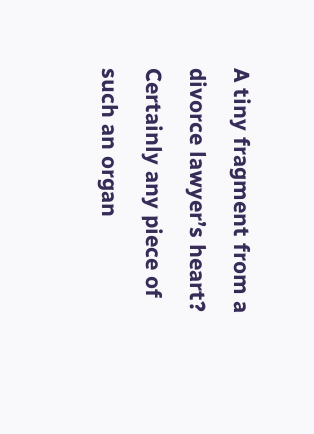A tiny fragment from a divorce lawyer’s heart? Certainly any piece of such an organ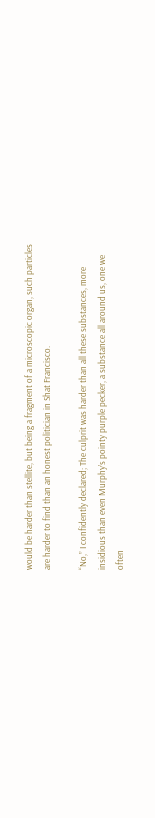would be harder than stellite, but being a fragment of a microscopic organ, such particles are harder to find than an honest politician in Shat Francisco.

“No,” I confidently declared; The culprit was harder than all these substances, more insidious than even Murphy’s pointy purple pecker, a substance all around us, one we often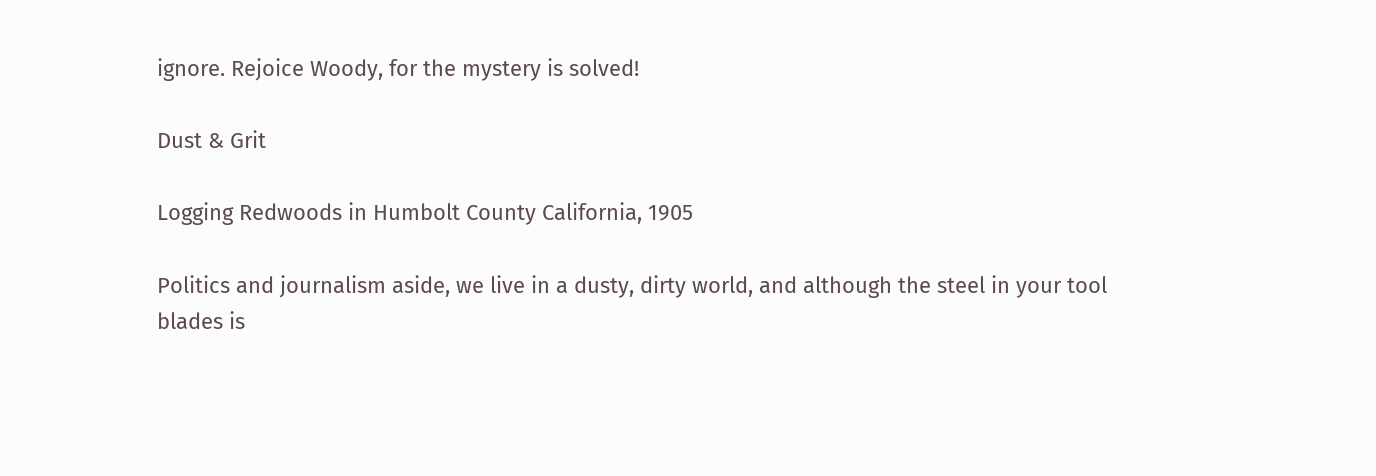ignore. Rejoice Woody, for the mystery is solved!

Dust & Grit

Logging Redwoods in Humbolt County California, 1905

Politics and journalism aside, we live in a dusty, dirty world, and although the steel in your tool blades is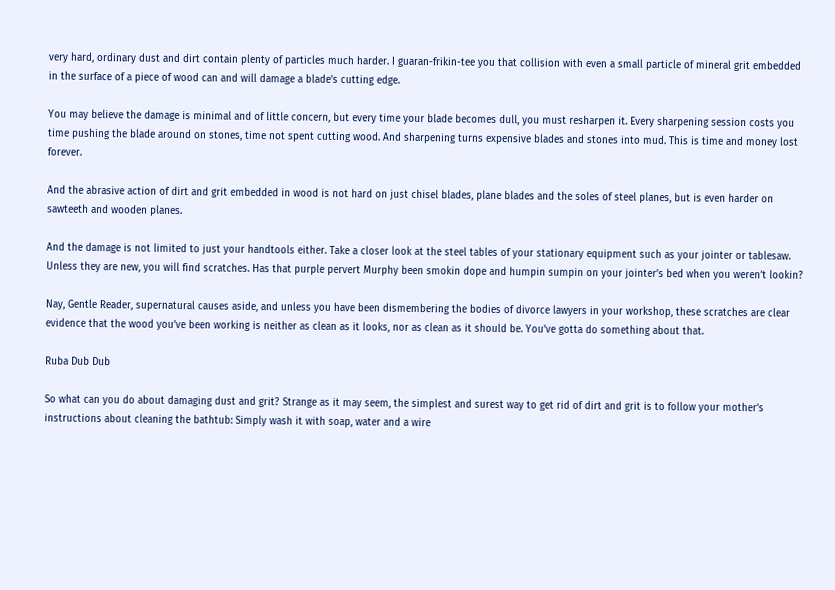very hard, ordinary dust and dirt contain plenty of particles much harder. I guaran-frikin-tee you that collision with even a small particle of mineral grit embedded in the surface of a piece of wood can and will damage a blade’s cutting edge.

You may believe the damage is minimal and of little concern, but every time your blade becomes dull, you must resharpen it. Every sharpening session costs you time pushing the blade around on stones, time not spent cutting wood. And sharpening turns expensive blades and stones into mud. This is time and money lost forever.

And the abrasive action of dirt and grit embedded in wood is not hard on just chisel blades, plane blades and the soles of steel planes, but is even harder on sawteeth and wooden planes.

And the damage is not limited to just your handtools either. Take a closer look at the steel tables of your stationary equipment such as your jointer or tablesaw. Unless they are new, you will find scratches. Has that purple pervert Murphy been smokin dope and humpin sumpin on your jointer’s bed when you weren’t lookin?

Nay, Gentle Reader, supernatural causes aside, and unless you have been dismembering the bodies of divorce lawyers in your workshop, these scratches are clear evidence that the wood you’ve been working is neither as clean as it looks, nor as clean as it should be. You’ve gotta do something about that.

Ruba Dub Dub

So what can you do about damaging dust and grit? Strange as it may seem, the simplest and surest way to get rid of dirt and grit is to follow your mother’s instructions about cleaning the bathtub: Simply wash it with soap, water and a wire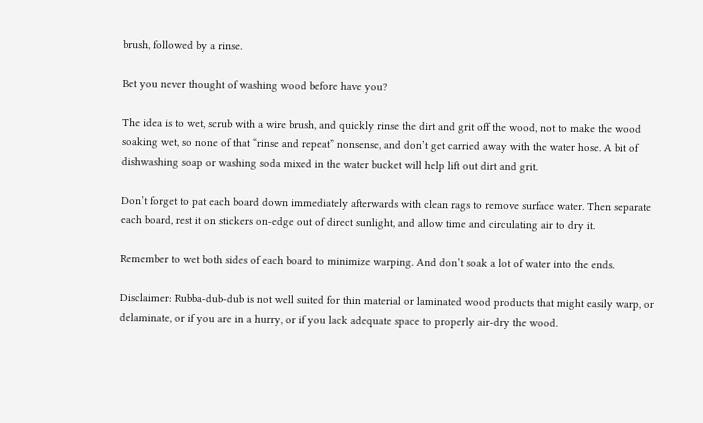brush, followed by a rinse.

Bet you never thought of washing wood before have you?

The idea is to wet, scrub with a wire brush, and quickly rinse the dirt and grit off the wood, not to make the wood soaking wet, so none of that “rinse and repeat” nonsense, and don’t get carried away with the water hose. A bit of dishwashing soap or washing soda mixed in the water bucket will help lift out dirt and grit.

Don’t forget to pat each board down immediately afterwards with clean rags to remove surface water. Then separate each board, rest it on stickers on-edge out of direct sunlight, and allow time and circulating air to dry it.

Remember to wet both sides of each board to minimize warping. And don’t soak a lot of water into the ends.

Disclaimer: Rubba-dub-dub is not well suited for thin material or laminated wood products that might easily warp, or delaminate, or if you are in a hurry, or if you lack adequate space to properly air-dry the wood.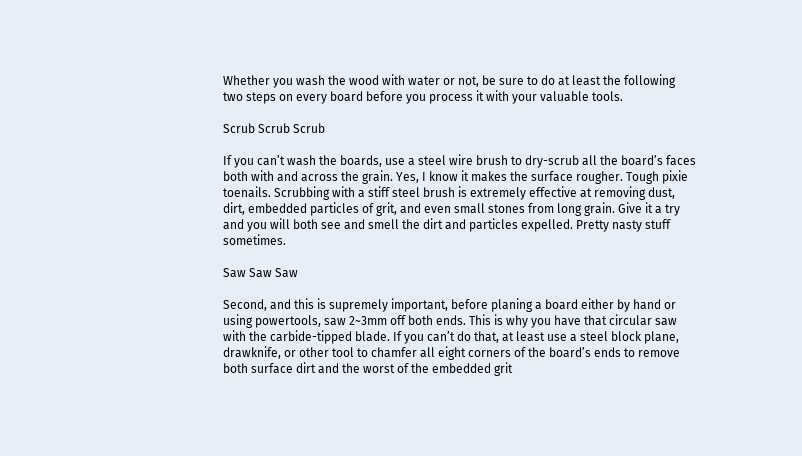Whether you wash the wood with water or not, be sure to do at least the following two steps on every board before you process it with your valuable tools.

Scrub Scrub Scrub

If you can’t wash the boards, use a steel wire brush to dry-scrub all the board’s faces both with and across the grain. Yes, I know it makes the surface rougher. Tough pixie toenails. Scrubbing with a stiff steel brush is extremely effective at removing dust, dirt, embedded particles of grit, and even small stones from long grain. Give it a try and you will both see and smell the dirt and particles expelled. Pretty nasty stuff sometimes.

Saw Saw Saw

Second, and this is supremely important, before planing a board either by hand or using powertools, saw 2~3mm off both ends. This is why you have that circular saw with the carbide-tipped blade. If you can’t do that, at least use a steel block plane, drawknife, or other tool to chamfer all eight corners of the board’s ends to remove both surface dirt and the worst of the embedded grit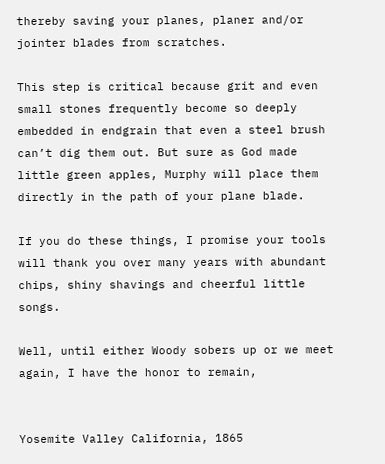thereby saving your planes, planer and/or jointer blades from scratches.

This step is critical because grit and even small stones frequently become so deeply embedded in endgrain that even a steel brush can’t dig them out. But sure as God made little green apples, Murphy will place them directly in the path of your plane blade.

If you do these things, I promise your tools will thank you over many years with abundant chips, shiny shavings and cheerful little songs.

Well, until either Woody sobers up or we meet again, I have the honor to remain,


Yosemite Valley California, 1865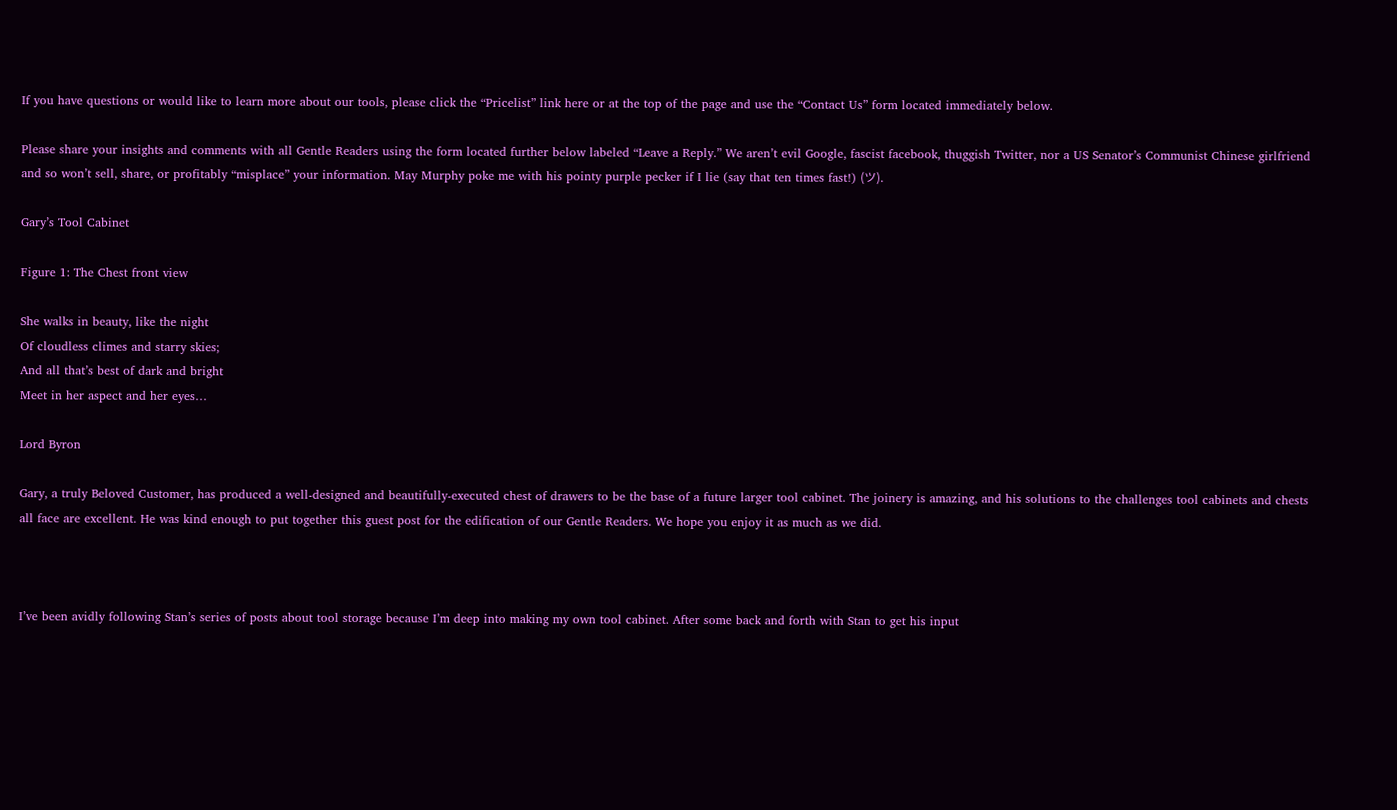If you have questions or would like to learn more about our tools, please click the “Pricelist” link here or at the top of the page and use the “Contact Us” form located immediately below.

Please share your insights and comments with all Gentle Readers using the form located further below labeled “Leave a Reply.” We aren’t evil Google, fascist facebook, thuggish Twitter, nor a US Senator’s Communist Chinese girlfriend and so won’t sell, share, or profitably “misplace” your information. May Murphy poke me with his pointy purple pecker if I lie (say that ten times fast!) (ツ).

Gary’s Tool Cabinet

Figure 1: The Chest front view

She walks in beauty, like the night
Of cloudless climes and starry skies;
And all that’s best of dark and bright
Meet in her aspect and her eyes…

Lord Byron

Gary, a truly Beloved Customer, has produced a well-designed and beautifully-executed chest of drawers to be the base of a future larger tool cabinet. The joinery is amazing, and his solutions to the challenges tool cabinets and chests all face are excellent. He was kind enough to put together this guest post for the edification of our Gentle Readers. We hope you enjoy it as much as we did.



I’ve been avidly following Stan’s series of posts about tool storage because I’m deep into making my own tool cabinet. After some back and forth with Stan to get his input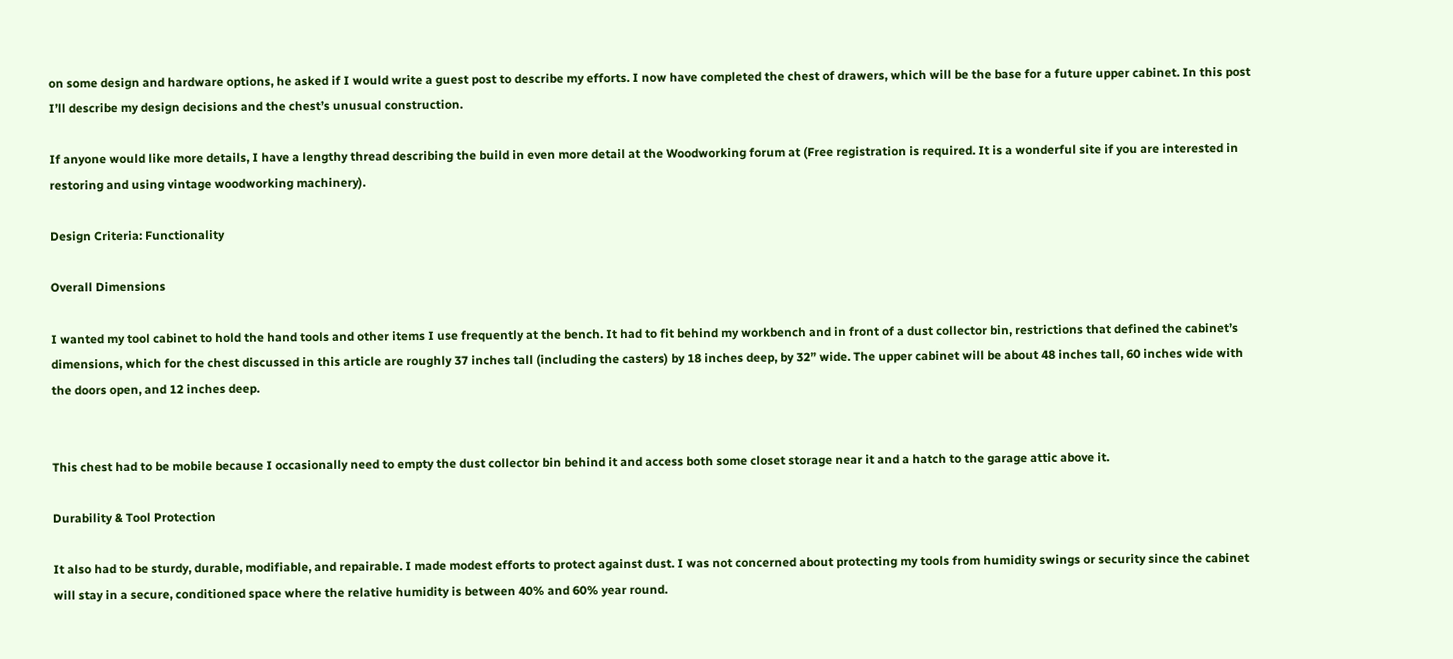on some design and hardware options, he asked if I would write a guest post to describe my efforts. I now have completed the chest of drawers, which will be the base for a future upper cabinet. In this post I’ll describe my design decisions and the chest’s unusual construction.

If anyone would like more details, I have a lengthy thread describing the build in even more detail at the Woodworking forum at (Free registration is required. It is a wonderful site if you are interested in restoring and using vintage woodworking machinery).

Design Criteria: Functionality

Overall Dimensions

I wanted my tool cabinet to hold the hand tools and other items I use frequently at the bench. It had to fit behind my workbench and in front of a dust collector bin, restrictions that defined the cabinet’s dimensions, which for the chest discussed in this article are roughly 37 inches tall (including the casters) by 18 inches deep, by 32” wide. The upper cabinet will be about 48 inches tall, 60 inches wide with the doors open, and 12 inches deep.


This chest had to be mobile because I occasionally need to empty the dust collector bin behind it and access both some closet storage near it and a hatch to the garage attic above it.

Durability & Tool Protection

It also had to be sturdy, durable, modifiable, and repairable. I made modest efforts to protect against dust. I was not concerned about protecting my tools from humidity swings or security since the cabinet will stay in a secure, conditioned space where the relative humidity is between 40% and 60% year round.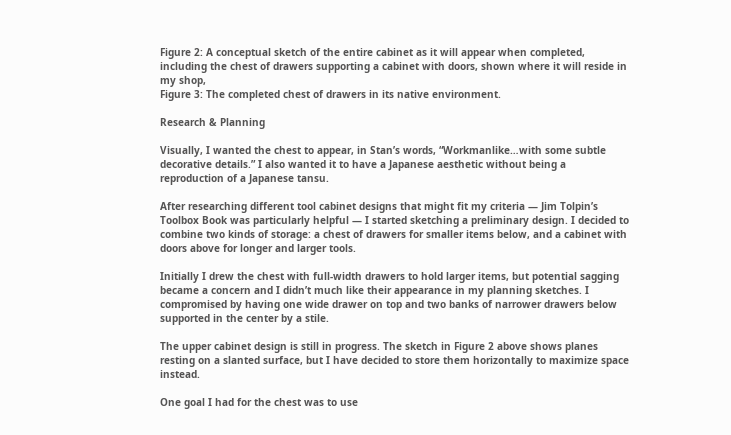Figure 2: A conceptual sketch of the entire cabinet as it will appear when completed, including the chest of drawers supporting a cabinet with doors, shown where it will reside in my shop,
Figure 3: The completed chest of drawers in its native environment.

Research & Planning

Visually, I wanted the chest to appear, in Stan’s words, “Workmanlike…with some subtle decorative details.” I also wanted it to have a Japanese aesthetic without being a reproduction of a Japanese tansu.

After researching different tool cabinet designs that might fit my criteria — Jim Tolpin’s Toolbox Book was particularly helpful — I started sketching a preliminary design. I decided to combine two kinds of storage: a chest of drawers for smaller items below, and a cabinet with doors above for longer and larger tools.

Initially I drew the chest with full-width drawers to hold larger items, but potential sagging became a concern and I didn’t much like their appearance in my planning sketches. I compromised by having one wide drawer on top and two banks of narrower drawers below supported in the center by a stile.

The upper cabinet design is still in progress. The sketch in Figure 2 above shows planes resting on a slanted surface, but I have decided to store them horizontally to maximize space instead.

One goal I had for the chest was to use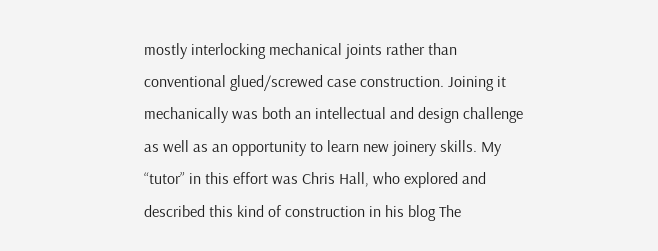mostly interlocking mechanical joints rather than conventional glued/screwed case construction. Joining it mechanically was both an intellectual and design challenge as well as an opportunity to learn new joinery skills. My “tutor” in this effort was Chris Hall, who explored and described this kind of construction in his blog The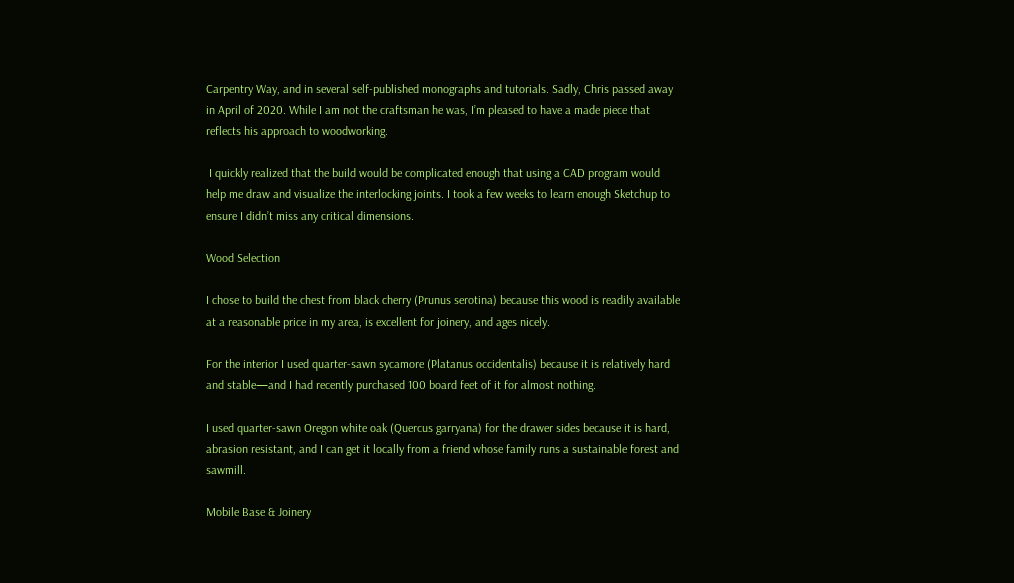Carpentry Way, and in several self-published monographs and tutorials. Sadly, Chris passed away in April of 2020. While I am not the craftsman he was, I’m pleased to have a made piece that reflects his approach to woodworking.

 I quickly realized that the build would be complicated enough that using a CAD program would help me draw and visualize the interlocking joints. I took a few weeks to learn enough Sketchup to ensure I didn’t miss any critical dimensions.

Wood Selection

I chose to build the chest from black cherry (Prunus serotina) because this wood is readily available at a reasonable price in my area, is excellent for joinery, and ages nicely.

For the interior I used quarter-sawn sycamore (Platanus occidentalis) because it is relatively hard and stable—and I had recently purchased 100 board feet of it for almost nothing.

I used quarter-sawn Oregon white oak (Quercus garryana) for the drawer sides because it is hard, abrasion resistant, and I can get it locally from a friend whose family runs a sustainable forest and sawmill.

Mobile Base & Joinery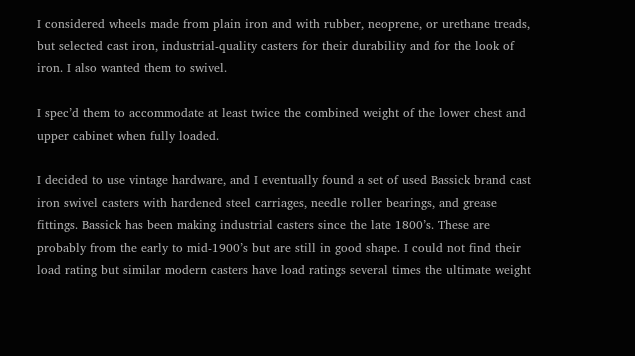I considered wheels made from plain iron and with rubber, neoprene, or urethane treads, but selected cast iron, industrial-quality casters for their durability and for the look of iron. I also wanted them to swivel.

I spec’d them to accommodate at least twice the combined weight of the lower chest and upper cabinet when fully loaded.

I decided to use vintage hardware, and I eventually found a set of used Bassick brand cast iron swivel casters with hardened steel carriages, needle roller bearings, and grease fittings. Bassick has been making industrial casters since the late 1800’s. These are probably from the early to mid-1900’s but are still in good shape. I could not find their load rating but similar modern casters have load ratings several times the ultimate weight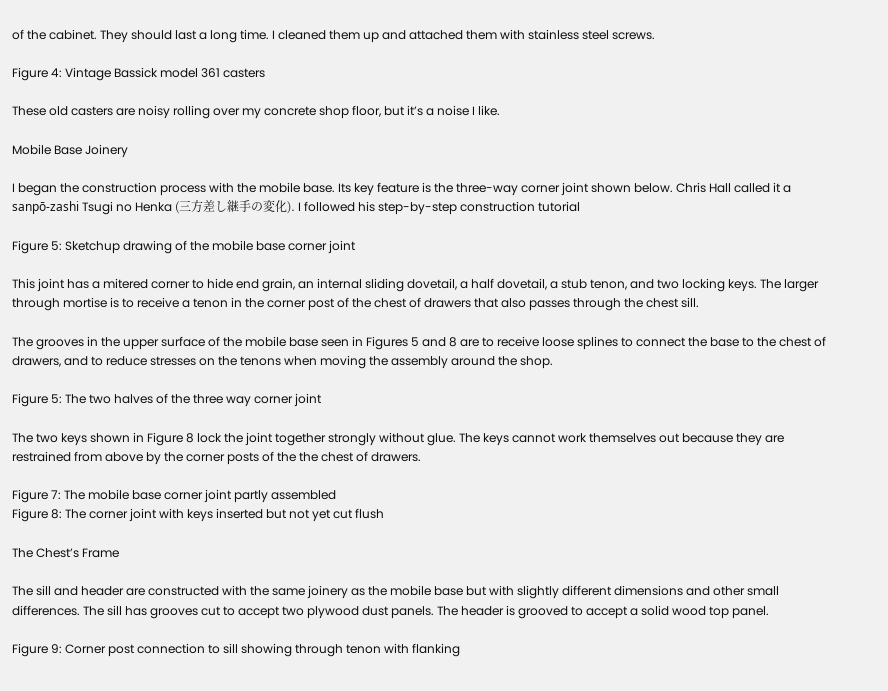of the cabinet. They should last a long time. I cleaned them up and attached them with stainless steel screws.

Figure 4: Vintage Bassick model 361 casters

These old casters are noisy rolling over my concrete shop floor, but it’s a noise I like.

Mobile Base Joinery

I began the construction process with the mobile base. Its key feature is the three-way corner joint shown below. Chris Hall called it a sanpō-zashi Tsugi no Henka (三方差し継手の変化). I followed his step-by-step construction tutorial

Figure 5: Sketchup drawing of the mobile base corner joint

This joint has a mitered corner to hide end grain, an internal sliding dovetail, a half dovetail, a stub tenon, and two locking keys. The larger through mortise is to receive a tenon in the corner post of the chest of drawers that also passes through the chest sill.

The grooves in the upper surface of the mobile base seen in Figures 5 and 8 are to receive loose splines to connect the base to the chest of drawers, and to reduce stresses on the tenons when moving the assembly around the shop.

Figure 5: The two halves of the three way corner joint

The two keys shown in Figure 8 lock the joint together strongly without glue. The keys cannot work themselves out because they are restrained from above by the corner posts of the the chest of drawers.

Figure 7: The mobile base corner joint partly assembled
Figure 8: The corner joint with keys inserted but not yet cut flush

The Chest’s Frame

The sill and header are constructed with the same joinery as the mobile base but with slightly different dimensions and other small differences. The sill has grooves cut to accept two plywood dust panels. The header is grooved to accept a solid wood top panel.

Figure 9: Corner post connection to sill showing through tenon with flanking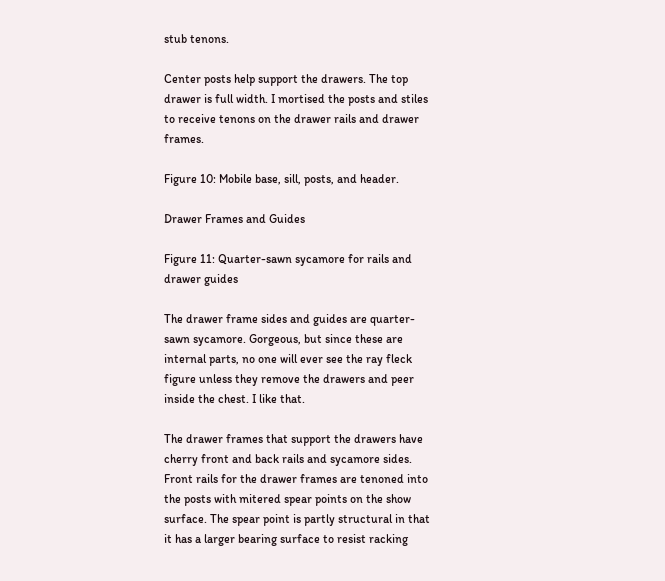stub tenons.

Center posts help support the drawers. The top drawer is full width. I mortised the posts and stiles to receive tenons on the drawer rails and drawer frames.

Figure 10: Mobile base, sill, posts, and header.

Drawer Frames and Guides

Figure 11: Quarter-sawn sycamore for rails and drawer guides

The drawer frame sides and guides are quarter-sawn sycamore. Gorgeous, but since these are internal parts, no one will ever see the ray fleck figure unless they remove the drawers and peer inside the chest. I like that.

The drawer frames that support the drawers have cherry front and back rails and sycamore sides. Front rails for the drawer frames are tenoned into the posts with mitered spear points on the show surface. The spear point is partly structural in that it has a larger bearing surface to resist racking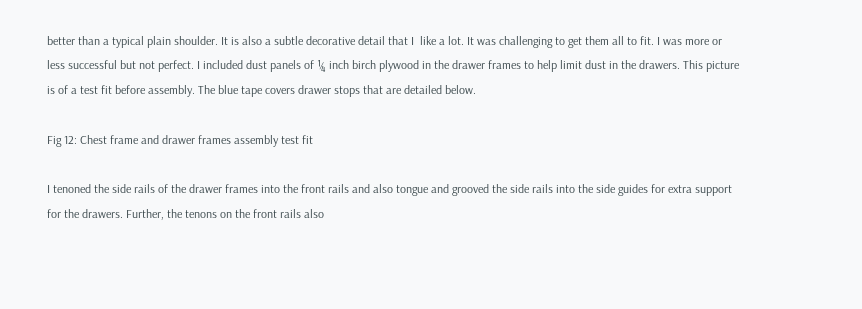better than a typical plain shoulder. It is also a subtle decorative detail that I  like a lot. It was challenging to get them all to fit. I was more or less successful but not perfect. I included dust panels of ¼ inch birch plywood in the drawer frames to help limit dust in the drawers. This picture is of a test fit before assembly. The blue tape covers drawer stops that are detailed below.

Fig 12: Chest frame and drawer frames assembly test fit

I tenoned the side rails of the drawer frames into the front rails and also tongue and grooved the side rails into the side guides for extra support for the drawers. Further, the tenons on the front rails also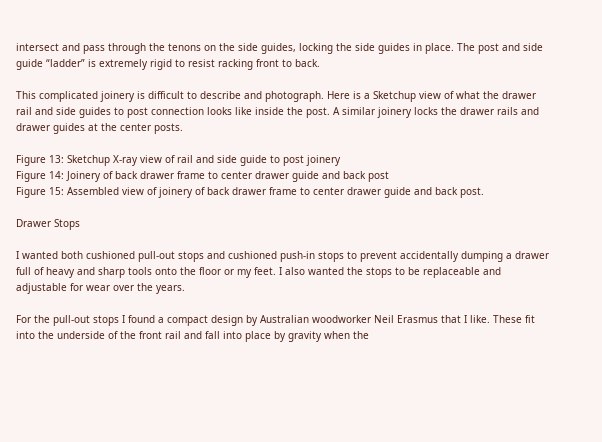intersect and pass through the tenons on the side guides, locking the side guides in place. The post and side guide “ladder” is extremely rigid to resist racking front to back.

This complicated joinery is difficult to describe and photograph. Here is a Sketchup view of what the drawer rail and side guides to post connection looks like inside the post. A similar joinery locks the drawer rails and drawer guides at the center posts.

Figure 13: Sketchup X-ray view of rail and side guide to post joinery
Figure 14: Joinery of back drawer frame to center drawer guide and back post
Figure 15: Assembled view of joinery of back drawer frame to center drawer guide and back post.

Drawer Stops

I wanted both cushioned pull-out stops and cushioned push-in stops to prevent accidentally dumping a drawer full of heavy and sharp tools onto the floor or my feet. I also wanted the stops to be replaceable and adjustable for wear over the years.

For the pull-out stops I found a compact design by Australian woodworker Neil Erasmus that I like. These fit into the underside of the front rail and fall into place by gravity when the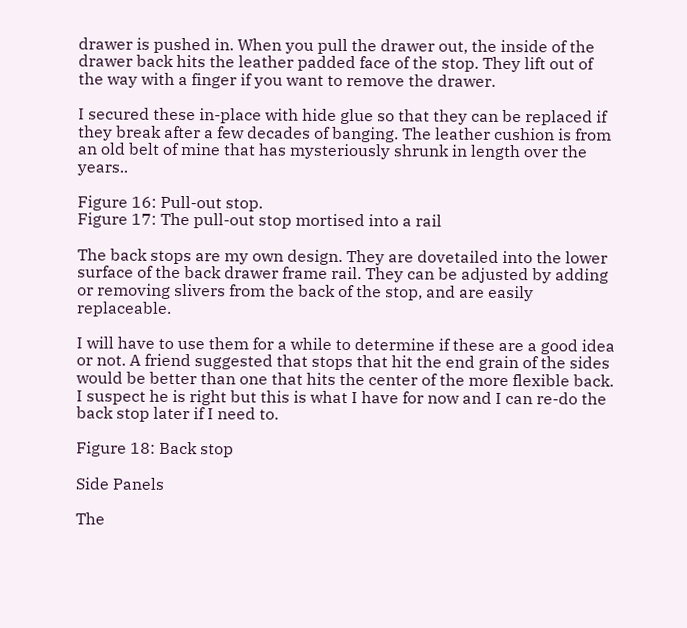drawer is pushed in. When you pull the drawer out, the inside of the drawer back hits the leather padded face of the stop. They lift out of the way with a finger if you want to remove the drawer.

I secured these in-place with hide glue so that they can be replaced if they break after a few decades of banging. The leather cushion is from an old belt of mine that has mysteriously shrunk in length over the years..

Figure 16: Pull-out stop.
Figure 17: The pull-out stop mortised into a rail

The back stops are my own design. They are dovetailed into the lower surface of the back drawer frame rail. They can be adjusted by adding or removing slivers from the back of the stop, and are easily  replaceable.

I will have to use them for a while to determine if these are a good idea or not. A friend suggested that stops that hit the end grain of the sides would be better than one that hits the center of the more flexible back. I suspect he is right but this is what I have for now and I can re-do the back stop later if I need to.

Figure 18: Back stop

Side Panels

The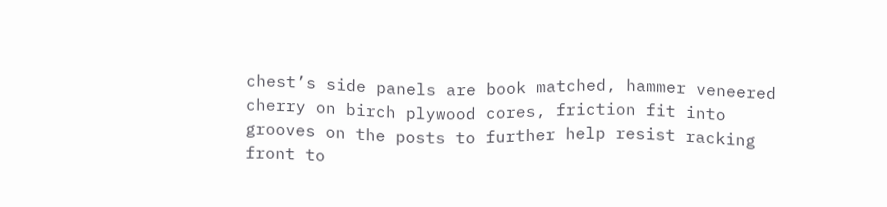chest’s side panels are book matched, hammer veneered cherry on birch plywood cores, friction fit into grooves on the posts to further help resist racking front to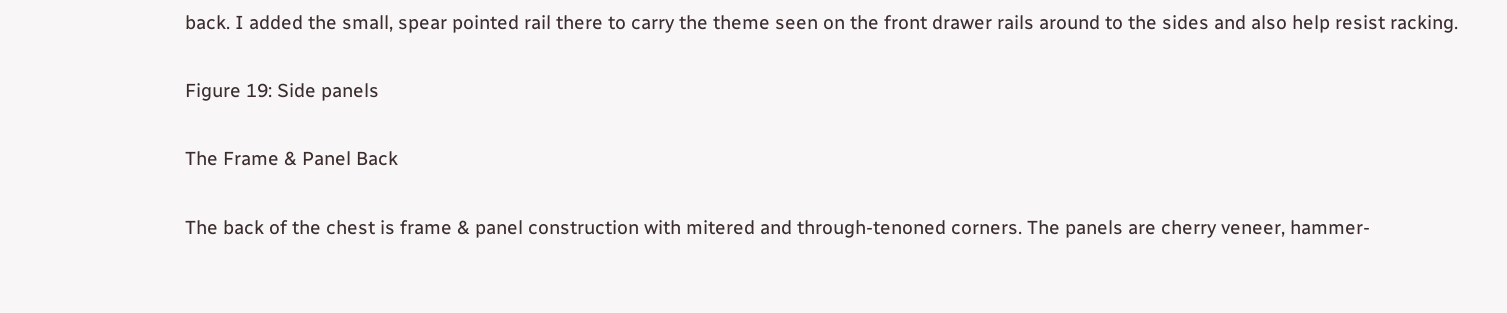back. I added the small, spear pointed rail there to carry the theme seen on the front drawer rails around to the sides and also help resist racking.

Figure 19: Side panels

The Frame & Panel Back

The back of the chest is frame & panel construction with mitered and through-tenoned corners. The panels are cherry veneer, hammer-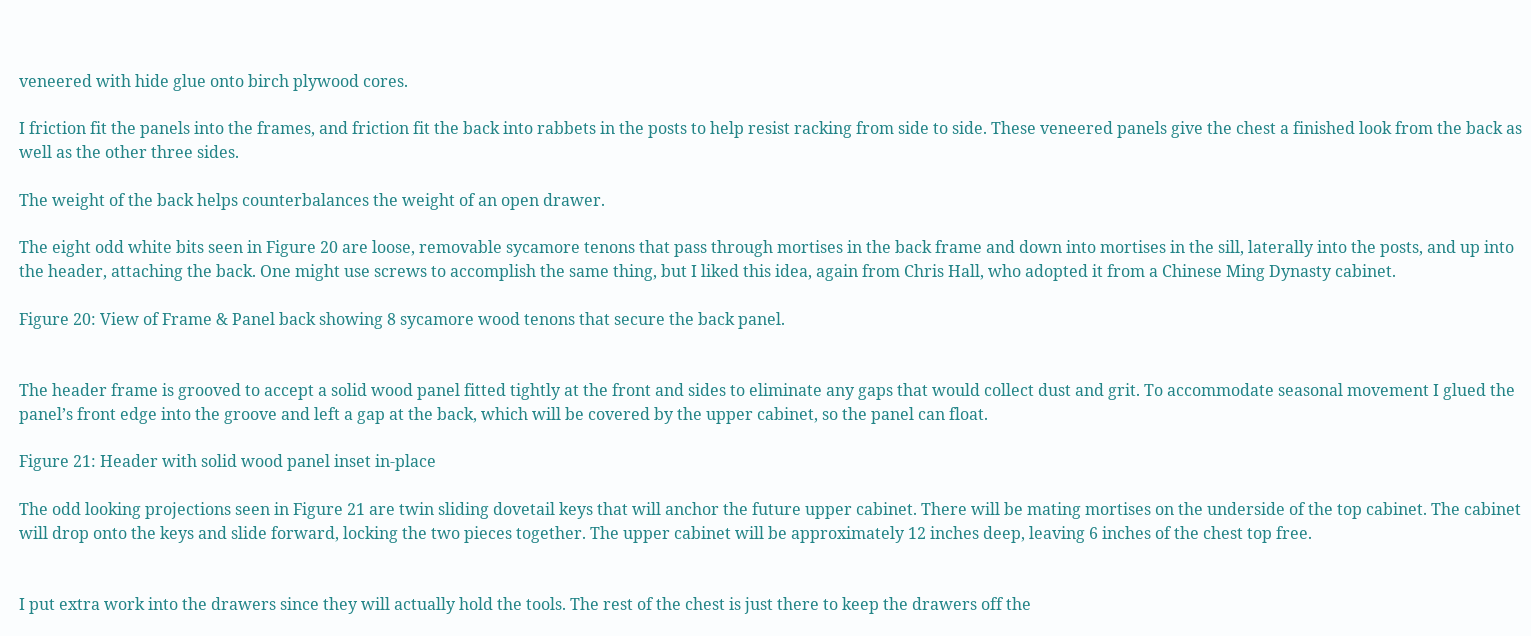veneered with hide glue onto birch plywood cores.

I friction fit the panels into the frames, and friction fit the back into rabbets in the posts to help resist racking from side to side. These veneered panels give the chest a finished look from the back as well as the other three sides.

The weight of the back helps counterbalances the weight of an open drawer.

The eight odd white bits seen in Figure 20 are loose, removable sycamore tenons that pass through mortises in the back frame and down into mortises in the sill, laterally into the posts, and up into the header, attaching the back. One might use screws to accomplish the same thing, but I liked this idea, again from Chris Hall, who adopted it from a Chinese Ming Dynasty cabinet.

Figure 20: View of Frame & Panel back showing 8 sycamore wood tenons that secure the back panel.


The header frame is grooved to accept a solid wood panel fitted tightly at the front and sides to eliminate any gaps that would collect dust and grit. To accommodate seasonal movement I glued the panel’s front edge into the groove and left a gap at the back, which will be covered by the upper cabinet, so the panel can float.

Figure 21: Header with solid wood panel inset in-place

The odd looking projections seen in Figure 21 are twin sliding dovetail keys that will anchor the future upper cabinet. There will be mating mortises on the underside of the top cabinet. The cabinet will drop onto the keys and slide forward, locking the two pieces together. The upper cabinet will be approximately 12 inches deep, leaving 6 inches of the chest top free.


I put extra work into the drawers since they will actually hold the tools. The rest of the chest is just there to keep the drawers off the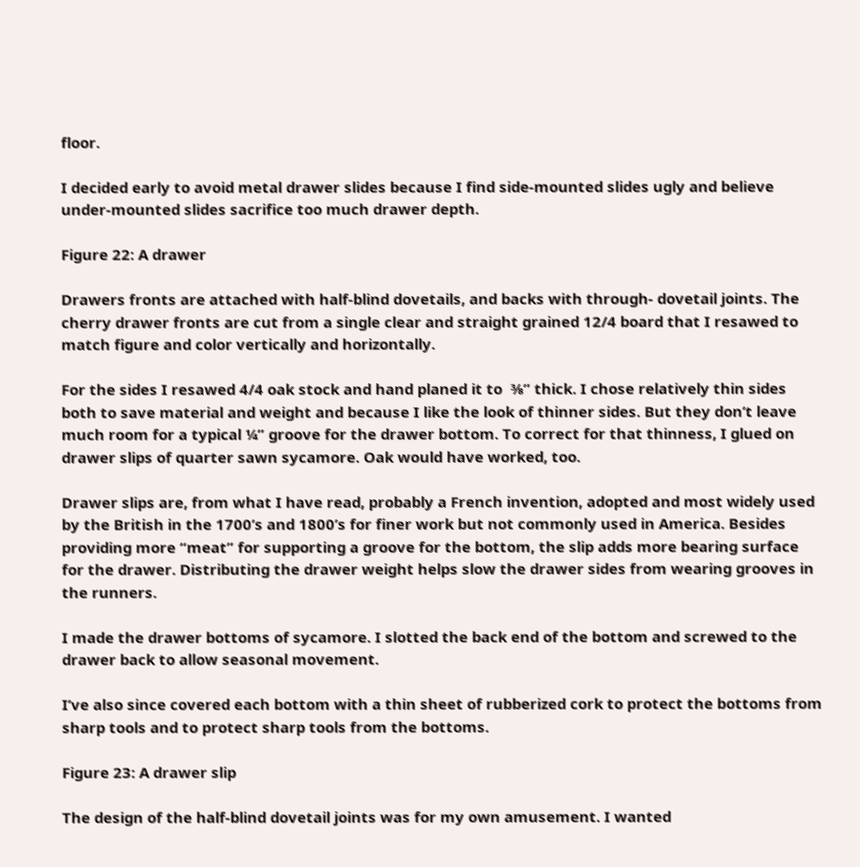floor.

I decided early to avoid metal drawer slides because I find side-mounted slides ugly and believe under-mounted slides sacrifice too much drawer depth.

Figure 22: A drawer

Drawers fronts are attached with half-blind dovetails, and backs with through- dovetail joints. The cherry drawer fronts are cut from a single clear and straight grained 12/4 board that I resawed to match figure and color vertically and horizontally.

For the sides I resawed 4/4 oak stock and hand planed it to  ⅜” thick. I chose relatively thin sides both to save material and weight and because I like the look of thinner sides. But they don’t leave much room for a typical ¼” groove for the drawer bottom. To correct for that thinness, I glued on drawer slips of quarter sawn sycamore. Oak would have worked, too.

Drawer slips are, from what I have read, probably a French invention, adopted and most widely used by the British in the 1700’s and 1800’s for finer work but not commonly used in America. Besides providing more “meat” for supporting a groove for the bottom, the slip adds more bearing surface for the drawer. Distributing the drawer weight helps slow the drawer sides from wearing grooves in the runners.

I made the drawer bottoms of sycamore. I slotted the back end of the bottom and screwed to the drawer back to allow seasonal movement.

I’ve also since covered each bottom with a thin sheet of rubberized cork to protect the bottoms from sharp tools and to protect sharp tools from the bottoms.

Figure 23: A drawer slip

The design of the half-blind dovetail joints was for my own amusement. I wanted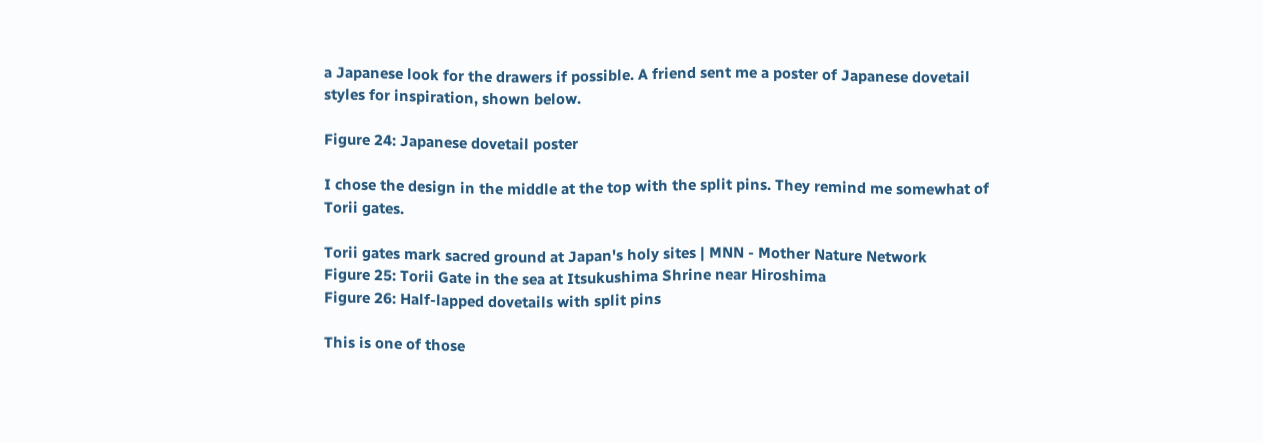a Japanese look for the drawers if possible. A friend sent me a poster of Japanese dovetail styles for inspiration, shown below.

Figure 24: Japanese dovetail poster

I chose the design in the middle at the top with the split pins. They remind me somewhat of Torii gates.

Torii gates mark sacred ground at Japan's holy sites | MNN - Mother Nature Network
Figure 25: Torii Gate in the sea at Itsukushima Shrine near Hiroshima
Figure 26: Half-lapped dovetails with split pins

This is one of those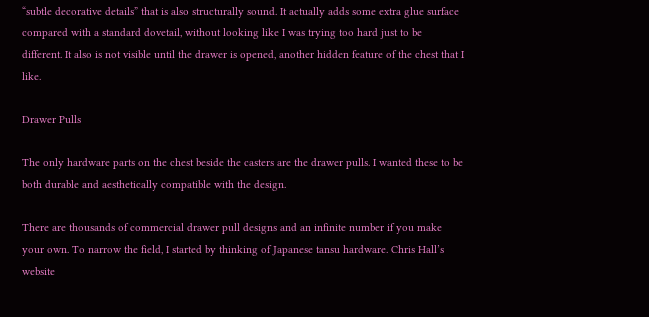“subtle decorative details” that is also structurally sound. It actually adds some extra glue surface compared with a standard dovetail, without looking like I was trying too hard just to be different. It also is not visible until the drawer is opened, another hidden feature of the chest that I like.

Drawer Pulls

The only hardware parts on the chest beside the casters are the drawer pulls. I wanted these to be both durable and aesthetically compatible with the design.

There are thousands of commercial drawer pull designs and an infinite number if you make your own. To narrow the field, I started by thinking of Japanese tansu hardware. Chris Hall’s website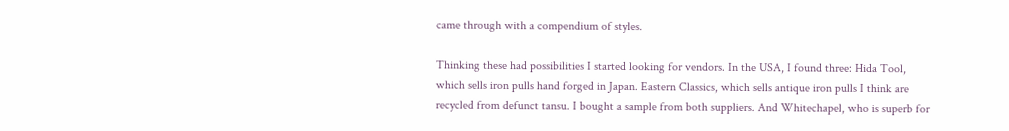came through with a compendium of styles.

Thinking these had possibilities I started looking for vendors. In the USA, I found three: Hida Tool, which sells iron pulls hand forged in Japan. Eastern Classics, which sells antique iron pulls I think are recycled from defunct tansu. I bought a sample from both suppliers. And Whitechapel, who is superb for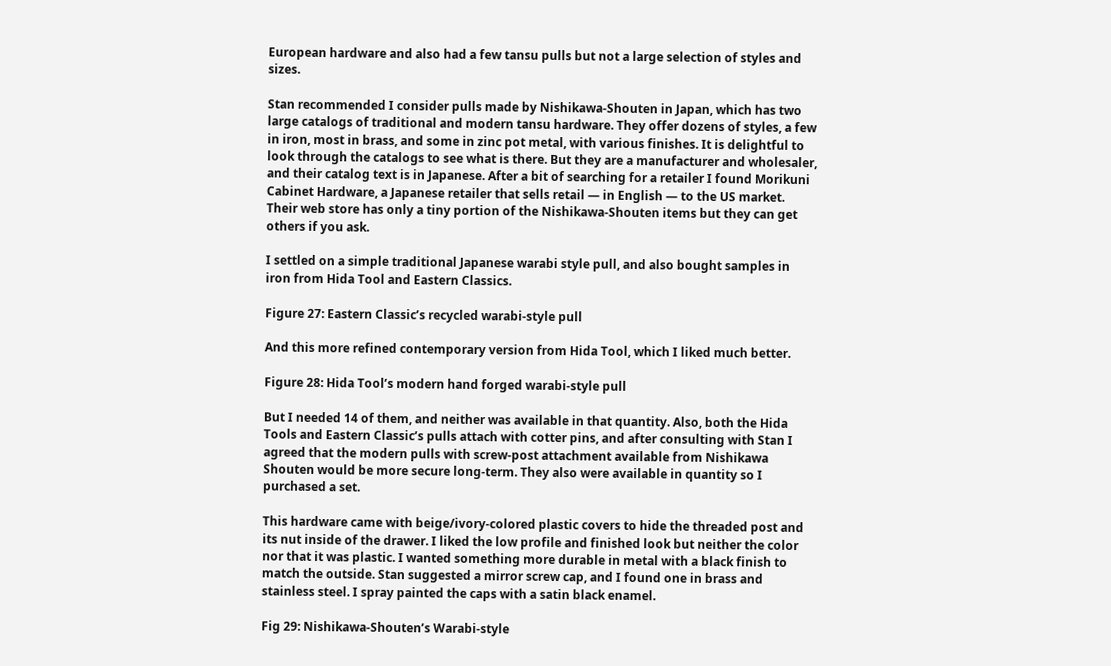European hardware and also had a few tansu pulls but not a large selection of styles and sizes.

Stan recommended I consider pulls made by Nishikawa-Shouten in Japan, which has two large catalogs of traditional and modern tansu hardware. They offer dozens of styles, a few in iron, most in brass, and some in zinc pot metal, with various finishes. It is delightful to look through the catalogs to see what is there. But they are a manufacturer and wholesaler, and their catalog text is in Japanese. After a bit of searching for a retailer I found Morikuni Cabinet Hardware, a Japanese retailer that sells retail — in English — to the US market. Their web store has only a tiny portion of the Nishikawa-Shouten items but they can get others if you ask.

I settled on a simple traditional Japanese warabi style pull, and also bought samples in iron from Hida Tool and Eastern Classics.

Figure 27: Eastern Classic’s recycled warabi-style pull

And this more refined contemporary version from Hida Tool, which I liked much better.

Figure 28: Hida Tool’s modern hand forged warabi-style pull

But I needed 14 of them, and neither was available in that quantity. Also, both the Hida Tools and Eastern Classic’s pulls attach with cotter pins, and after consulting with Stan I agreed that the modern pulls with screw-post attachment available from Nishikawa Shouten would be more secure long-term. They also were available in quantity so I purchased a set.

This hardware came with beige/ivory-colored plastic covers to hide the threaded post and its nut inside of the drawer. I liked the low profile and finished look but neither the color nor that it was plastic. I wanted something more durable in metal with a black finish to match the outside. Stan suggested a mirror screw cap, and I found one in brass and stainless steel. I spray painted the caps with a satin black enamel.

Fig 29: Nishikawa-Shouten’s Warabi-style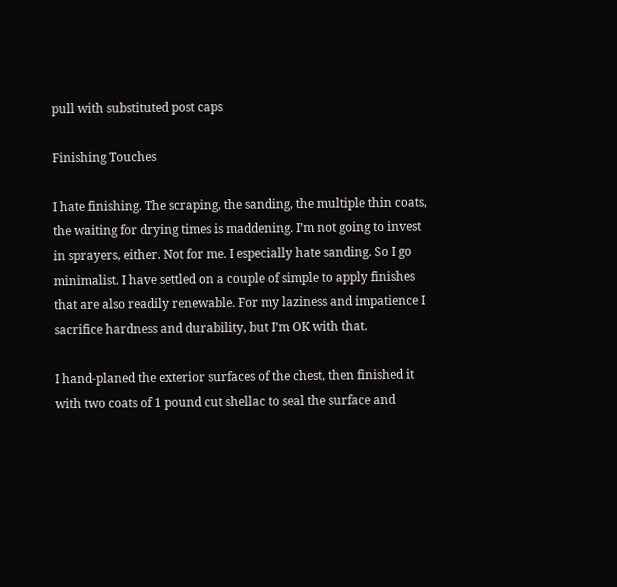pull with substituted post caps

Finishing Touches

I hate finishing. The scraping, the sanding, the multiple thin coats, the waiting for drying times is maddening. I’m not going to invest in sprayers, either. Not for me. I especially hate sanding. So I go minimalist. I have settled on a couple of simple to apply finishes that are also readily renewable. For my laziness and impatience I sacrifice hardness and durability, but I’m OK with that.

I hand-planed the exterior surfaces of the chest, then finished it with two coats of 1 pound cut shellac to seal the surface and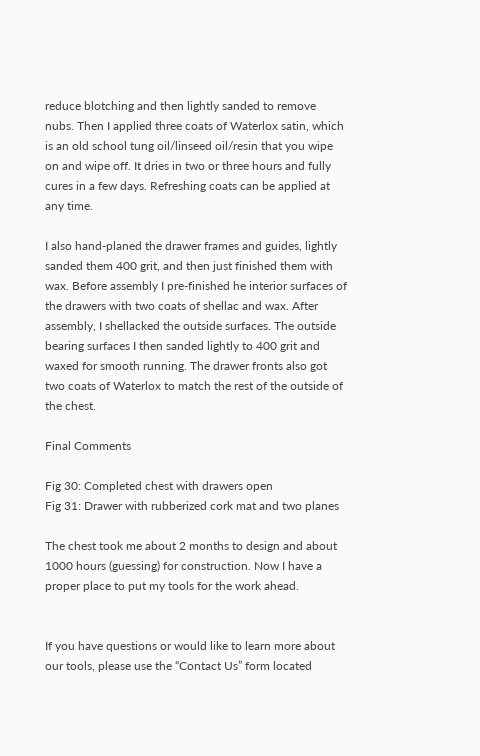reduce blotching and then lightly sanded to remove nubs. Then I applied three coats of Waterlox satin, which is an old school tung oil/linseed oil/resin that you wipe on and wipe off. It dries in two or three hours and fully cures in a few days. Refreshing coats can be applied at any time.

I also hand-planed the drawer frames and guides, lightly sanded them 400 grit, and then just finished them with wax. Before assembly I pre-finished he interior surfaces of the drawers with two coats of shellac and wax. After assembly, I shellacked the outside surfaces. The outside bearing surfaces I then sanded lightly to 400 grit and waxed for smooth running. The drawer fronts also got two coats of Waterlox to match the rest of the outside of the chest.

Final Comments

Fig 30: Completed chest with drawers open
Fig 31: Drawer with rubberized cork mat and two planes

The chest took me about 2 months to design and about 1000 hours (guessing) for construction. Now I have a proper place to put my tools for the work ahead.


If you have questions or would like to learn more about our tools, please use the “Contact Us” form located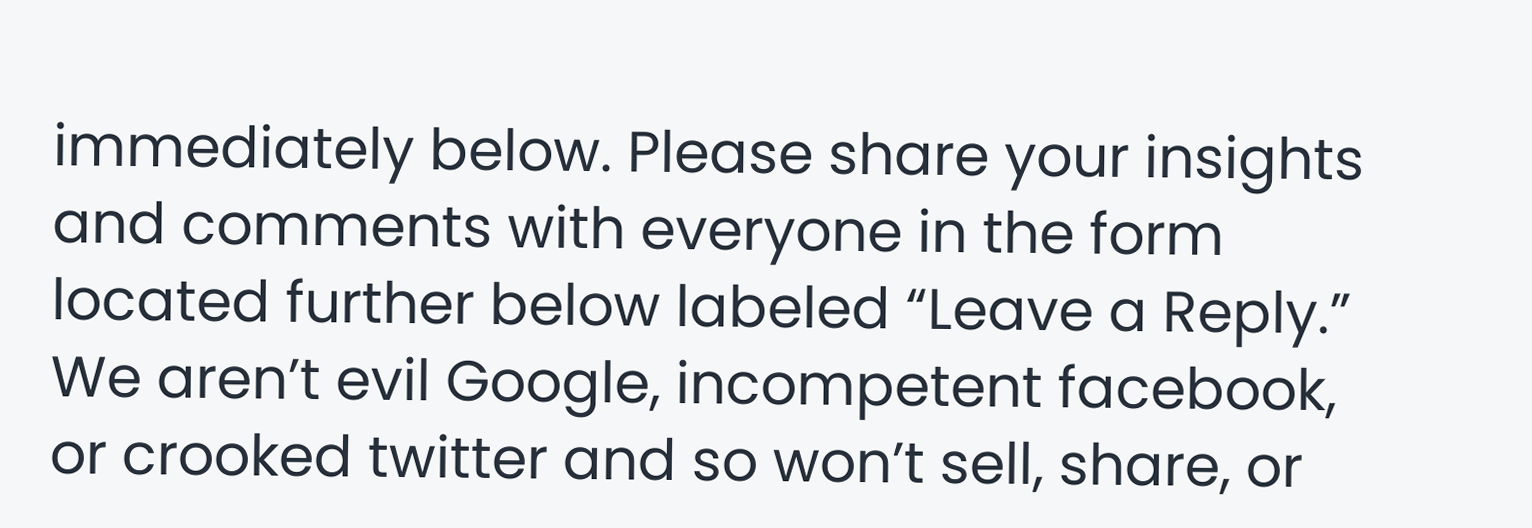immediately below. Please share your insights and comments with everyone in the form located further below labeled “Leave a Reply.” We aren’t evil Google, incompetent facebook, or crooked twitter and so won’t sell, share, or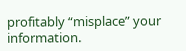profitably “misplace” your information.